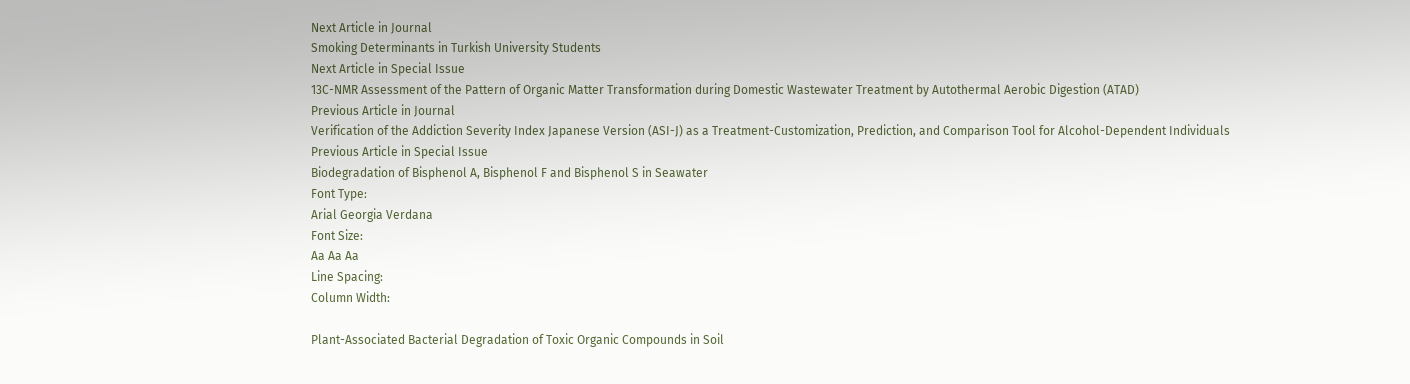Next Article in Journal
Smoking Determinants in Turkish University Students
Next Article in Special Issue
13C-NMR Assessment of the Pattern of Organic Matter Transformation during Domestic Wastewater Treatment by Autothermal Aerobic Digestion (ATAD)
Previous Article in Journal
Verification of the Addiction Severity Index Japanese Version (ASI-J) as a Treatment-Customization, Prediction, and Comparison Tool for Alcohol-Dependent Individuals
Previous Article in Special Issue
Biodegradation of Bisphenol A, Bisphenol F and Bisphenol S in Seawater
Font Type:
Arial Georgia Verdana
Font Size:
Aa Aa Aa
Line Spacing:
Column Width:

Plant-Associated Bacterial Degradation of Toxic Organic Compounds in Soil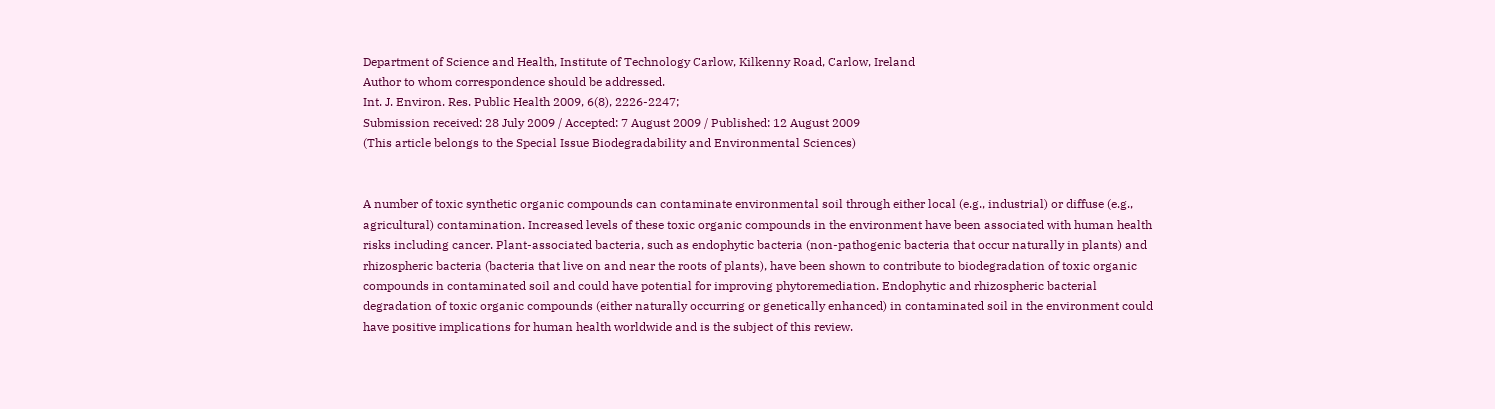Department of Science and Health, Institute of Technology Carlow, Kilkenny Road, Carlow, Ireland
Author to whom correspondence should be addressed.
Int. J. Environ. Res. Public Health 2009, 6(8), 2226-2247;
Submission received: 28 July 2009 / Accepted: 7 August 2009 / Published: 12 August 2009
(This article belongs to the Special Issue Biodegradability and Environmental Sciences)


A number of toxic synthetic organic compounds can contaminate environmental soil through either local (e.g., industrial) or diffuse (e.g., agricultural) contamination. Increased levels of these toxic organic compounds in the environment have been associated with human health risks including cancer. Plant-associated bacteria, such as endophytic bacteria (non-pathogenic bacteria that occur naturally in plants) and rhizospheric bacteria (bacteria that live on and near the roots of plants), have been shown to contribute to biodegradation of toxic organic compounds in contaminated soil and could have potential for improving phytoremediation. Endophytic and rhizospheric bacterial degradation of toxic organic compounds (either naturally occurring or genetically enhanced) in contaminated soil in the environment could have positive implications for human health worldwide and is the subject of this review.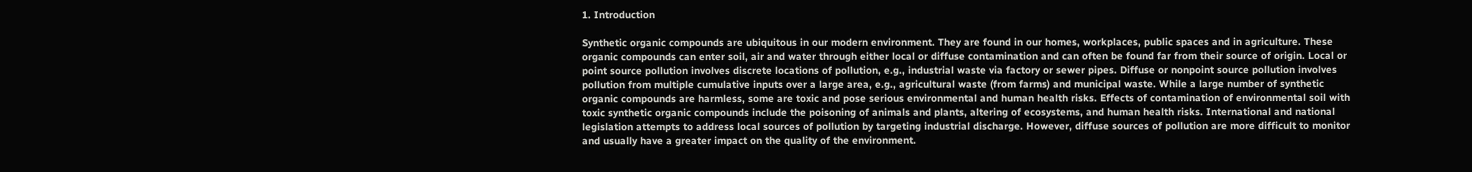1. Introduction

Synthetic organic compounds are ubiquitous in our modern environment. They are found in our homes, workplaces, public spaces and in agriculture. These organic compounds can enter soil, air and water through either local or diffuse contamination and can often be found far from their source of origin. Local or point source pollution involves discrete locations of pollution, e.g., industrial waste via factory or sewer pipes. Diffuse or nonpoint source pollution involves pollution from multiple cumulative inputs over a large area, e.g., agricultural waste (from farms) and municipal waste. While a large number of synthetic organic compounds are harmless, some are toxic and pose serious environmental and human health risks. Effects of contamination of environmental soil with toxic synthetic organic compounds include the poisoning of animals and plants, altering of ecosystems, and human health risks. International and national legislation attempts to address local sources of pollution by targeting industrial discharge. However, diffuse sources of pollution are more difficult to monitor and usually have a greater impact on the quality of the environment.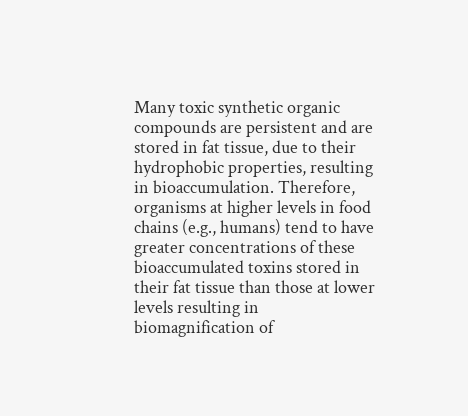Many toxic synthetic organic compounds are persistent and are stored in fat tissue, due to their hydrophobic properties, resulting in bioaccumulation. Therefore, organisms at higher levels in food chains (e.g., humans) tend to have greater concentrations of these bioaccumulated toxins stored in their fat tissue than those at lower levels resulting in biomagnification of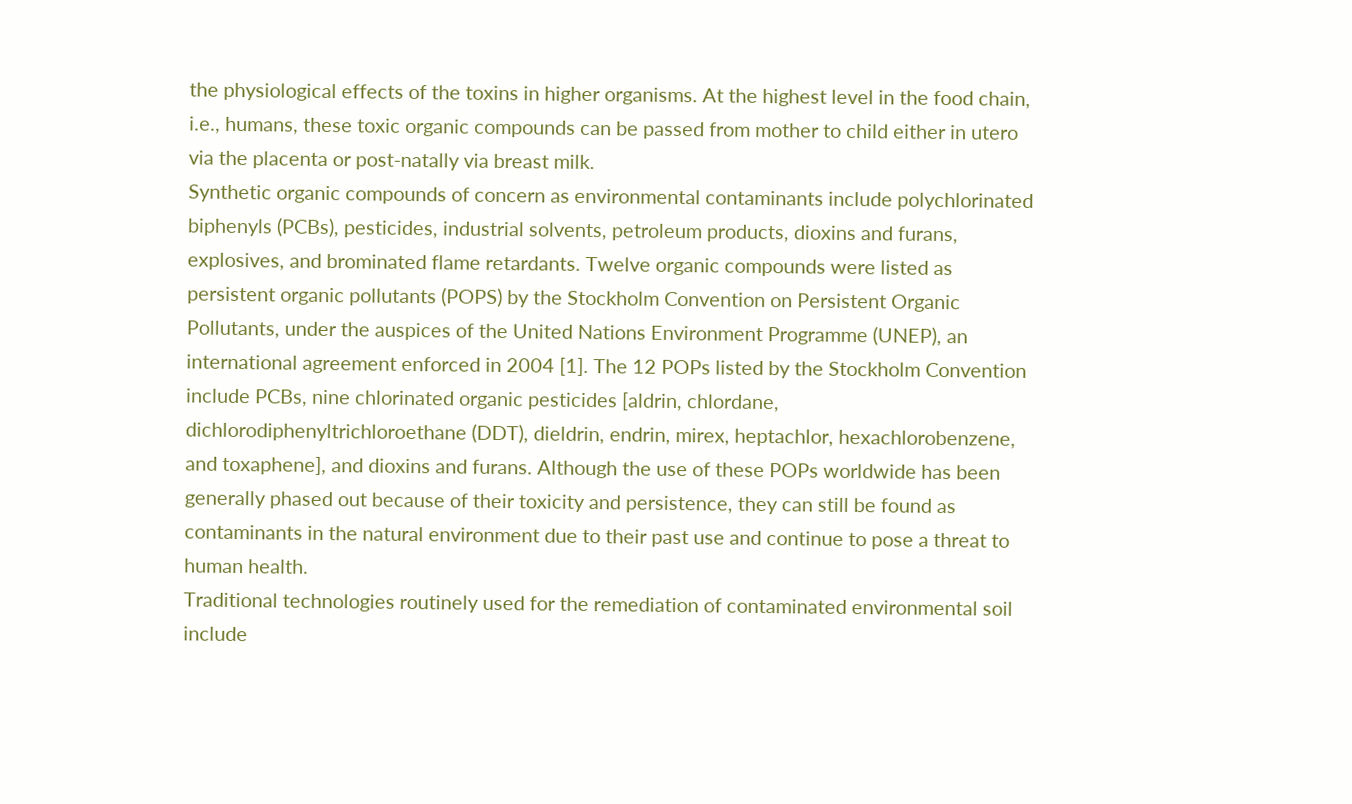the physiological effects of the toxins in higher organisms. At the highest level in the food chain, i.e., humans, these toxic organic compounds can be passed from mother to child either in utero via the placenta or post-natally via breast milk.
Synthetic organic compounds of concern as environmental contaminants include polychlorinated biphenyls (PCBs), pesticides, industrial solvents, petroleum products, dioxins and furans, explosives, and brominated flame retardants. Twelve organic compounds were listed as persistent organic pollutants (POPS) by the Stockholm Convention on Persistent Organic Pollutants, under the auspices of the United Nations Environment Programme (UNEP), an international agreement enforced in 2004 [1]. The 12 POPs listed by the Stockholm Convention include PCBs, nine chlorinated organic pesticides [aldrin, chlordane, dichlorodiphenyltrichloroethane (DDT), dieldrin, endrin, mirex, heptachlor, hexachlorobenzene, and toxaphene], and dioxins and furans. Although the use of these POPs worldwide has been generally phased out because of their toxicity and persistence, they can still be found as contaminants in the natural environment due to their past use and continue to pose a threat to human health.
Traditional technologies routinely used for the remediation of contaminated environmental soil include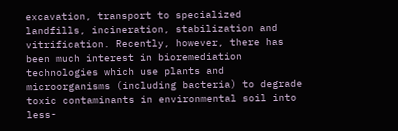excavation, transport to specialized landfills, incineration, stabilization and vitrification. Recently, however, there has been much interest in bioremediation technologies which use plants and microorganisms (including bacteria) to degrade toxic contaminants in environmental soil into less-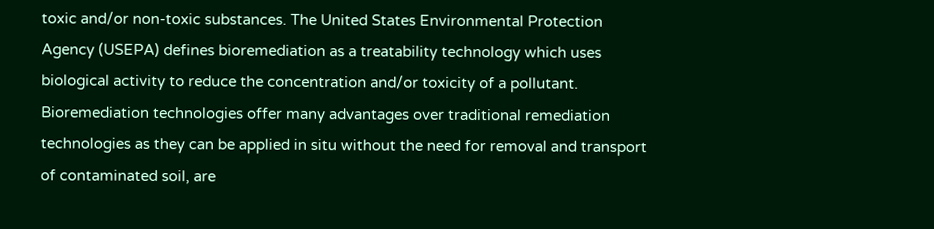toxic and/or non-toxic substances. The United States Environmental Protection Agency (USEPA) defines bioremediation as a treatability technology which uses biological activity to reduce the concentration and/or toxicity of a pollutant. Bioremediation technologies offer many advantages over traditional remediation technologies as they can be applied in situ without the need for removal and transport of contaminated soil, are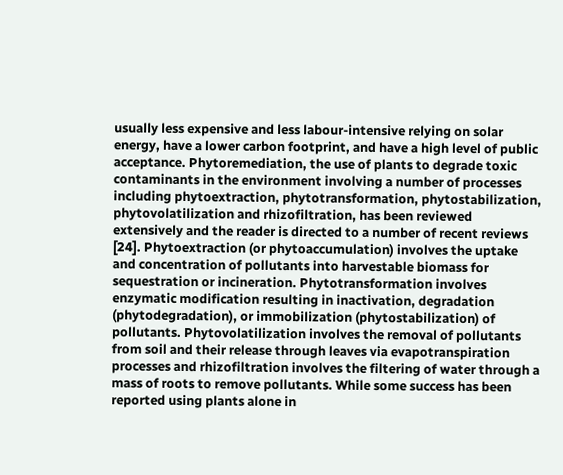usually less expensive and less labour-intensive relying on solar energy, have a lower carbon footprint, and have a high level of public acceptance. Phytoremediation, the use of plants to degrade toxic contaminants in the environment involving a number of processes including phytoextraction, phytotransformation, phytostabilization, phytovolatilization and rhizofiltration, has been reviewed extensively and the reader is directed to a number of recent reviews [24]. Phytoextraction (or phytoaccumulation) involves the uptake and concentration of pollutants into harvestable biomass for sequestration or incineration. Phytotransformation involves enzymatic modification resulting in inactivation, degradation (phytodegradation), or immobilization (phytostabilization) of pollutants. Phytovolatilization involves the removal of pollutants from soil and their release through leaves via evapotranspiration processes and rhizofiltration involves the filtering of water through a mass of roots to remove pollutants. While some success has been reported using plants alone in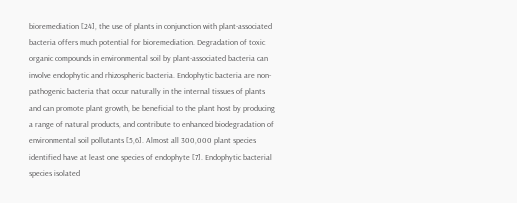bioremediation [24], the use of plants in conjunction with plant-associated bacteria offers much potential for bioremediation. Degradation of toxic organic compounds in environmental soil by plant-associated bacteria can involve endophytic and rhizospheric bacteria. Endophytic bacteria are non-pathogenic bacteria that occur naturally in the internal tissues of plants and can promote plant growth, be beneficial to the plant host by producing a range of natural products, and contribute to enhanced biodegradation of environmental soil pollutants [5,6]. Almost all 300,000 plant species identified have at least one species of endophyte [7]. Endophytic bacterial species isolated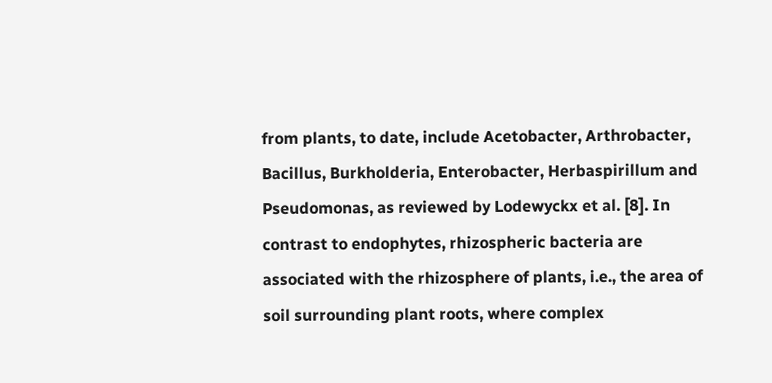from plants, to date, include Acetobacter, Arthrobacter, Bacillus, Burkholderia, Enterobacter, Herbaspirillum and Pseudomonas, as reviewed by Lodewyckx et al. [8]. In contrast to endophytes, rhizospheric bacteria are associated with the rhizosphere of plants, i.e., the area of soil surrounding plant roots, where complex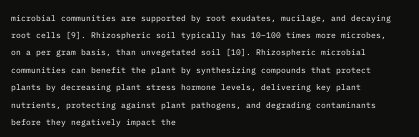microbial communities are supported by root exudates, mucilage, and decaying root cells [9]. Rhizospheric soil typically has 10–100 times more microbes, on a per gram basis, than unvegetated soil [10]. Rhizospheric microbial communities can benefit the plant by synthesizing compounds that protect plants by decreasing plant stress hormone levels, delivering key plant nutrients, protecting against plant pathogens, and degrading contaminants before they negatively impact the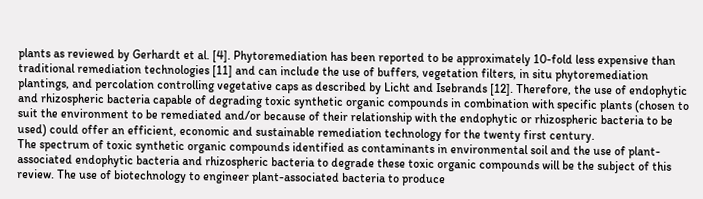plants as reviewed by Gerhardt et al. [4]. Phytoremediation has been reported to be approximately 10-fold less expensive than traditional remediation technologies [11] and can include the use of buffers, vegetation filters, in situ phytoremediation plantings, and percolation controlling vegetative caps as described by Licht and Isebrands [12]. Therefore, the use of endophytic and rhizospheric bacteria capable of degrading toxic synthetic organic compounds in combination with specific plants (chosen to suit the environment to be remediated and/or because of their relationship with the endophytic or rhizospheric bacteria to be used) could offer an efficient, economic and sustainable remediation technology for the twenty first century.
The spectrum of toxic synthetic organic compounds identified as contaminants in environmental soil and the use of plant-associated endophytic bacteria and rhizospheric bacteria to degrade these toxic organic compounds will be the subject of this review. The use of biotechnology to engineer plant-associated bacteria to produce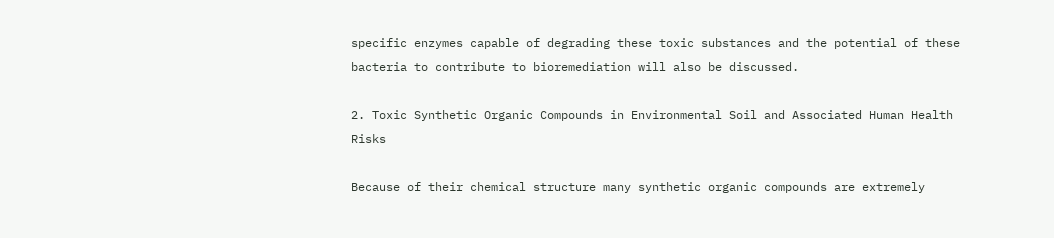specific enzymes capable of degrading these toxic substances and the potential of these bacteria to contribute to bioremediation will also be discussed.

2. Toxic Synthetic Organic Compounds in Environmental Soil and Associated Human Health Risks

Because of their chemical structure many synthetic organic compounds are extremely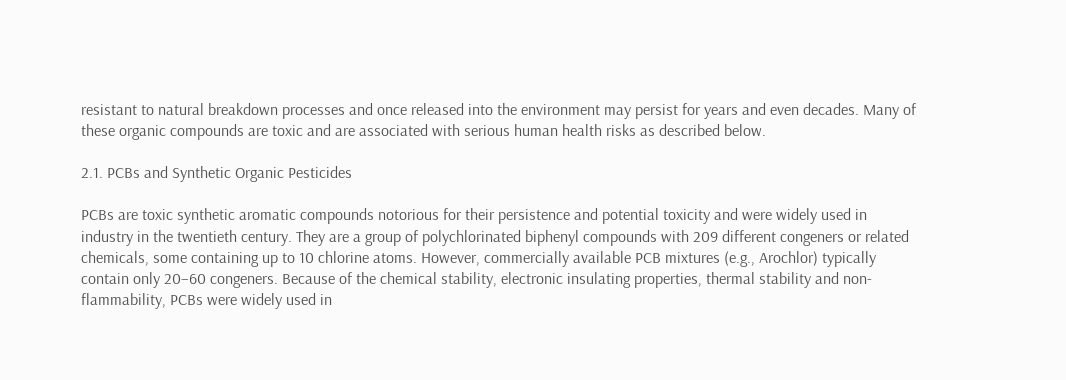resistant to natural breakdown processes and once released into the environment may persist for years and even decades. Many of these organic compounds are toxic and are associated with serious human health risks as described below.

2.1. PCBs and Synthetic Organic Pesticides

PCBs are toxic synthetic aromatic compounds notorious for their persistence and potential toxicity and were widely used in industry in the twentieth century. They are a group of polychlorinated biphenyl compounds with 209 different congeners or related chemicals, some containing up to 10 chlorine atoms. However, commercially available PCB mixtures (e.g., Arochlor) typically contain only 20–60 congeners. Because of the chemical stability, electronic insulating properties, thermal stability and non-flammability, PCBs were widely used in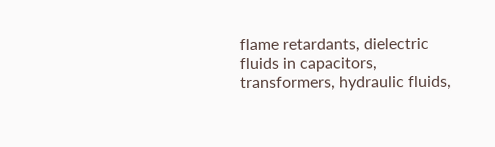flame retardants, dielectric fluids in capacitors, transformers, hydraulic fluids,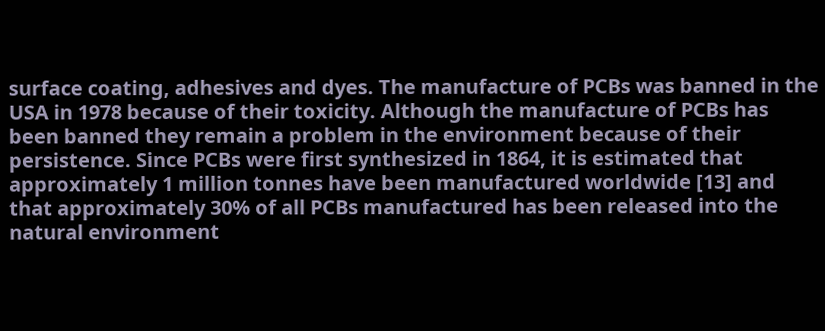surface coating, adhesives and dyes. The manufacture of PCBs was banned in the USA in 1978 because of their toxicity. Although the manufacture of PCBs has been banned they remain a problem in the environment because of their persistence. Since PCBs were first synthesized in 1864, it is estimated that approximately 1 million tonnes have been manufactured worldwide [13] and that approximately 30% of all PCBs manufactured has been released into the natural environment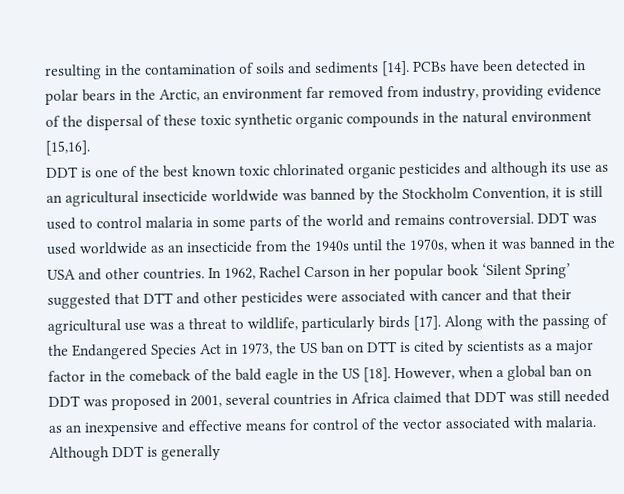resulting in the contamination of soils and sediments [14]. PCBs have been detected in polar bears in the Arctic, an environment far removed from industry, providing evidence of the dispersal of these toxic synthetic organic compounds in the natural environment [15,16].
DDT is one of the best known toxic chlorinated organic pesticides and although its use as an agricultural insecticide worldwide was banned by the Stockholm Convention, it is still used to control malaria in some parts of the world and remains controversial. DDT was used worldwide as an insecticide from the 1940s until the 1970s, when it was banned in the USA and other countries. In 1962, Rachel Carson in her popular book ‘Silent Spring’ suggested that DTT and other pesticides were associated with cancer and that their agricultural use was a threat to wildlife, particularly birds [17]. Along with the passing of the Endangered Species Act in 1973, the US ban on DTT is cited by scientists as a major factor in the comeback of the bald eagle in the US [18]. However, when a global ban on DDT was proposed in 2001, several countries in Africa claimed that DDT was still needed as an inexpensive and effective means for control of the vector associated with malaria. Although DDT is generally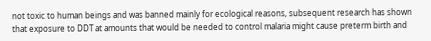not toxic to human beings and was banned mainly for ecological reasons, subsequent research has shown that exposure to DDT at amounts that would be needed to control malaria might cause preterm birth and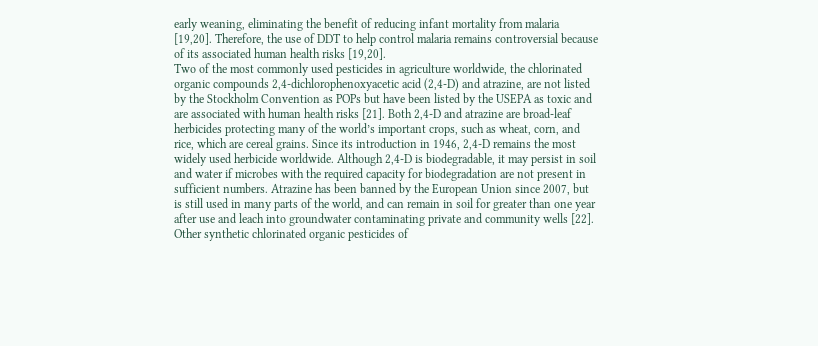early weaning, eliminating the benefit of reducing infant mortality from malaria [19,20]. Therefore, the use of DDT to help control malaria remains controversial because of its associated human health risks [19,20].
Two of the most commonly used pesticides in agriculture worldwide, the chlorinated organic compounds 2,4-dichlorophenoxyacetic acid (2,4-D) and atrazine, are not listed by the Stockholm Convention as POPs but have been listed by the USEPA as toxic and are associated with human health risks [21]. Both 2,4-D and atrazine are broad-leaf herbicides protecting many of the world’s important crops, such as wheat, corn, and rice, which are cereal grains. Since its introduction in 1946, 2,4-D remains the most widely used herbicide worldwide. Although 2,4-D is biodegradable, it may persist in soil and water if microbes with the required capacity for biodegradation are not present in sufficient numbers. Atrazine has been banned by the European Union since 2007, but is still used in many parts of the world, and can remain in soil for greater than one year after use and leach into groundwater contaminating private and community wells [22].
Other synthetic chlorinated organic pesticides of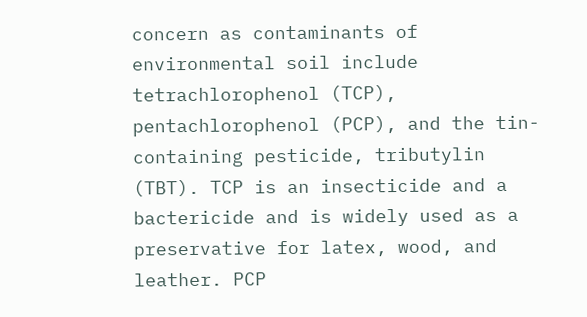concern as contaminants of environmental soil include tetrachlorophenol (TCP), pentachlorophenol (PCP), and the tin-containing pesticide, tributylin (TBT). TCP is an insecticide and a bactericide and is widely used as a preservative for latex, wood, and leather. PCP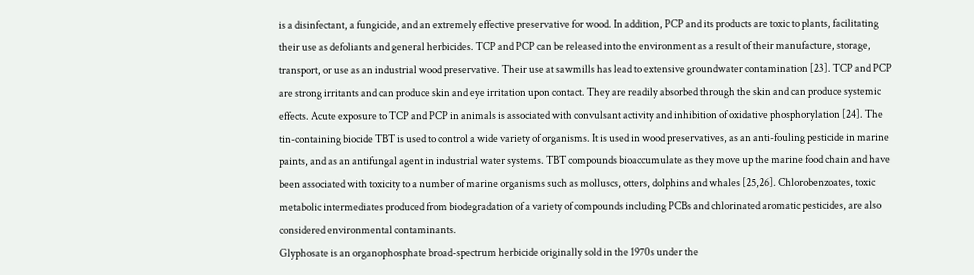is a disinfectant, a fungicide, and an extremely effective preservative for wood. In addition, PCP and its products are toxic to plants, facilitating their use as defoliants and general herbicides. TCP and PCP can be released into the environment as a result of their manufacture, storage, transport, or use as an industrial wood preservative. Their use at sawmills has lead to extensive groundwater contamination [23]. TCP and PCP are strong irritants and can produce skin and eye irritation upon contact. They are readily absorbed through the skin and can produce systemic effects. Acute exposure to TCP and PCP in animals is associated with convulsant activity and inhibition of oxidative phosphorylation [24]. The tin-containing biocide TBT is used to control a wide variety of organisms. It is used in wood preservatives, as an anti-fouling pesticide in marine paints, and as an antifungal agent in industrial water systems. TBT compounds bioaccumulate as they move up the marine food chain and have been associated with toxicity to a number of marine organisms such as molluscs, otters, dolphins and whales [25,26]. Chlorobenzoates, toxic metabolic intermediates produced from biodegradation of a variety of compounds including PCBs and chlorinated aromatic pesticides, are also considered environmental contaminants.
Glyphosate is an organophosphate broad-spectrum herbicide originally sold in the 1970s under the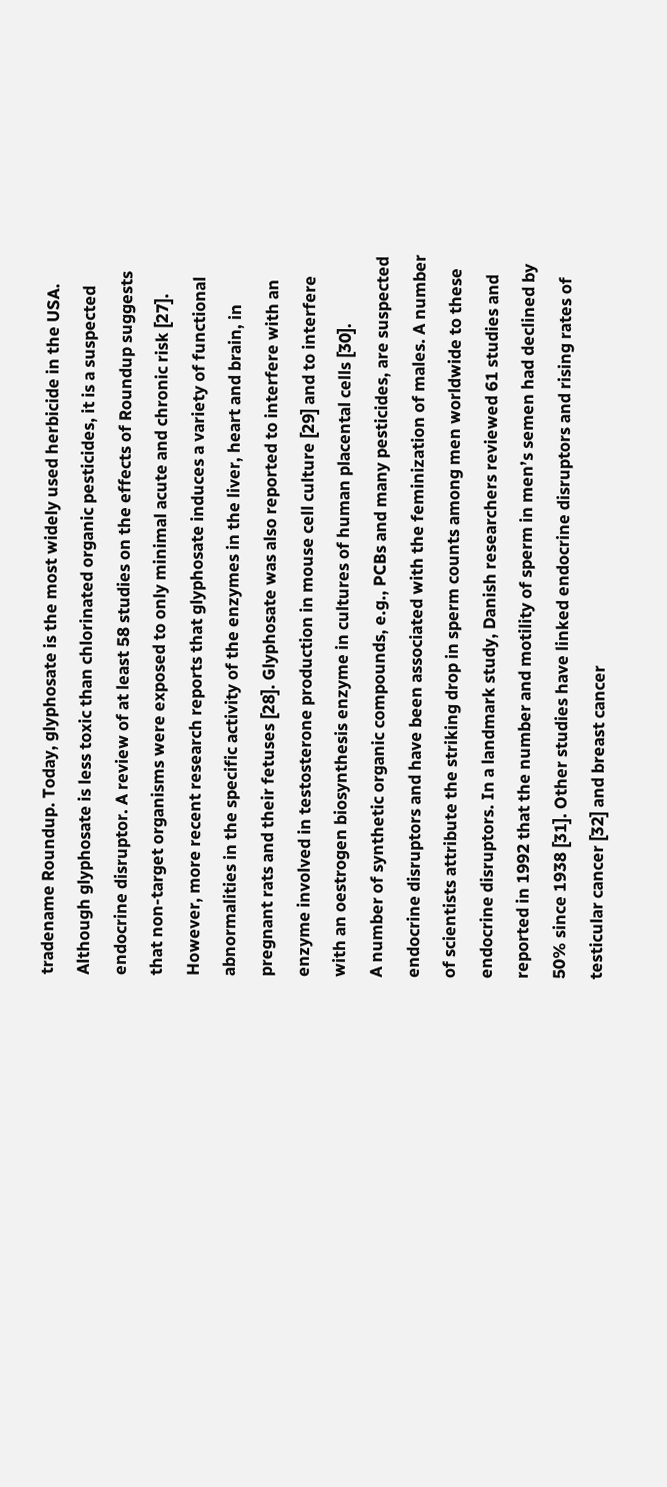tradename Roundup. Today, glyphosate is the most widely used herbicide in the USA. Although glyphosate is less toxic than chlorinated organic pesticides, it is a suspected endocrine disruptor. A review of at least 58 studies on the effects of Roundup suggests that non-target organisms were exposed to only minimal acute and chronic risk [27]. However, more recent research reports that glyphosate induces a variety of functional abnormalities in the specific activity of the enzymes in the liver, heart and brain, in pregnant rats and their fetuses [28]. Glyphosate was also reported to interfere with an enzyme involved in testosterone production in mouse cell culture [29] and to interfere with an oestrogen biosynthesis enzyme in cultures of human placental cells [30].
A number of synthetic organic compounds, e.g., PCBs and many pesticides, are suspected endocrine disruptors and have been associated with the feminization of males. A number of scientists attribute the striking drop in sperm counts among men worldwide to these endocrine disruptors. In a landmark study, Danish researchers reviewed 61 studies and reported in 1992 that the number and motility of sperm in men’s semen had declined by 50% since 1938 [31]. Other studies have linked endocrine disruptors and rising rates of testicular cancer [32] and breast cancer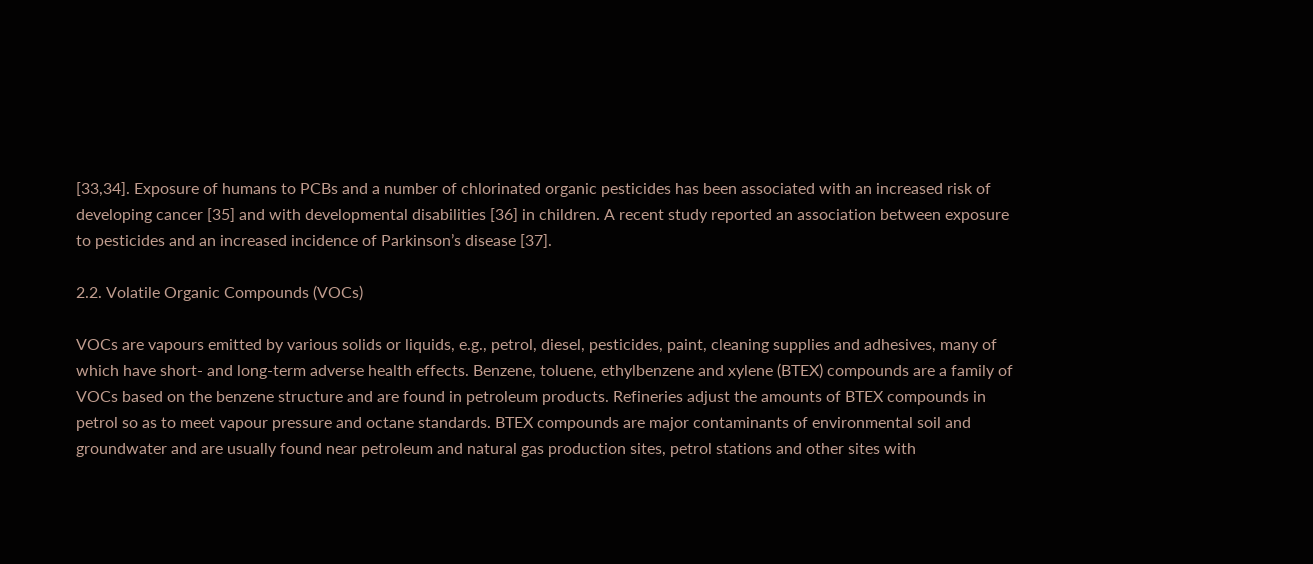[33,34]. Exposure of humans to PCBs and a number of chlorinated organic pesticides has been associated with an increased risk of developing cancer [35] and with developmental disabilities [36] in children. A recent study reported an association between exposure to pesticides and an increased incidence of Parkinson’s disease [37].

2.2. Volatile Organic Compounds (VOCs)

VOCs are vapours emitted by various solids or liquids, e.g., petrol, diesel, pesticides, paint, cleaning supplies and adhesives, many of which have short- and long-term adverse health effects. Benzene, toluene, ethylbenzene and xylene (BTEX) compounds are a family of VOCs based on the benzene structure and are found in petroleum products. Refineries adjust the amounts of BTEX compounds in petrol so as to meet vapour pressure and octane standards. BTEX compounds are major contaminants of environmental soil and groundwater and are usually found near petroleum and natural gas production sites, petrol stations and other sites with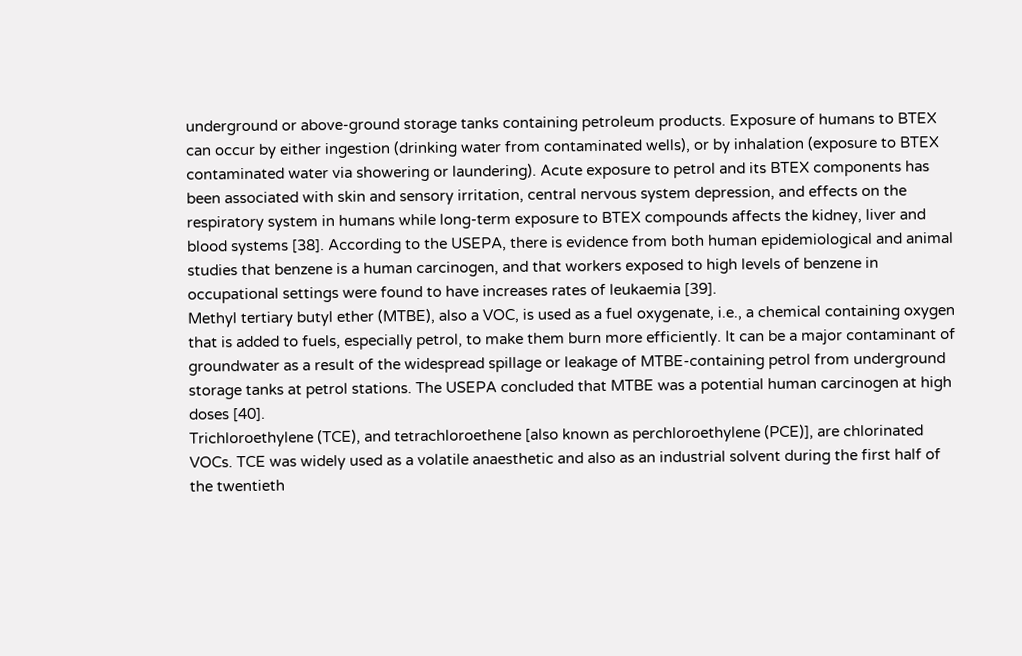underground or above-ground storage tanks containing petroleum products. Exposure of humans to BTEX can occur by either ingestion (drinking water from contaminated wells), or by inhalation (exposure to BTEX contaminated water via showering or laundering). Acute exposure to petrol and its BTEX components has been associated with skin and sensory irritation, central nervous system depression, and effects on the respiratory system in humans while long-term exposure to BTEX compounds affects the kidney, liver and blood systems [38]. According to the USEPA, there is evidence from both human epidemiological and animal studies that benzene is a human carcinogen, and that workers exposed to high levels of benzene in occupational settings were found to have increases rates of leukaemia [39].
Methyl tertiary butyl ether (MTBE), also a VOC, is used as a fuel oxygenate, i.e., a chemical containing oxygen that is added to fuels, especially petrol, to make them burn more efficiently. It can be a major contaminant of groundwater as a result of the widespread spillage or leakage of MTBE-containing petrol from underground storage tanks at petrol stations. The USEPA concluded that MTBE was a potential human carcinogen at high doses [40].
Trichloroethylene (TCE), and tetrachloroethene [also known as perchloroethylene (PCE)], are chlorinated VOCs. TCE was widely used as a volatile anaesthetic and also as an industrial solvent during the first half of the twentieth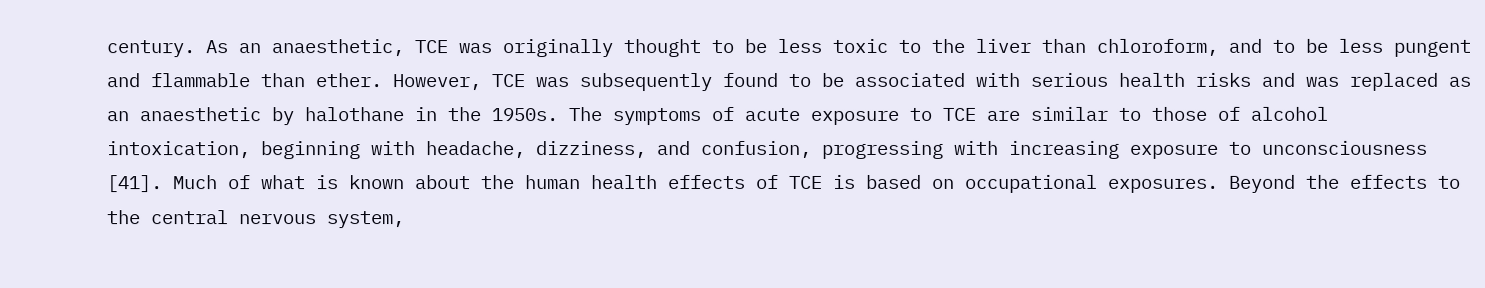century. As an anaesthetic, TCE was originally thought to be less toxic to the liver than chloroform, and to be less pungent and flammable than ether. However, TCE was subsequently found to be associated with serious health risks and was replaced as an anaesthetic by halothane in the 1950s. The symptoms of acute exposure to TCE are similar to those of alcohol intoxication, beginning with headache, dizziness, and confusion, progressing with increasing exposure to unconsciousness [41]. Much of what is known about the human health effects of TCE is based on occupational exposures. Beyond the effects to the central nervous system,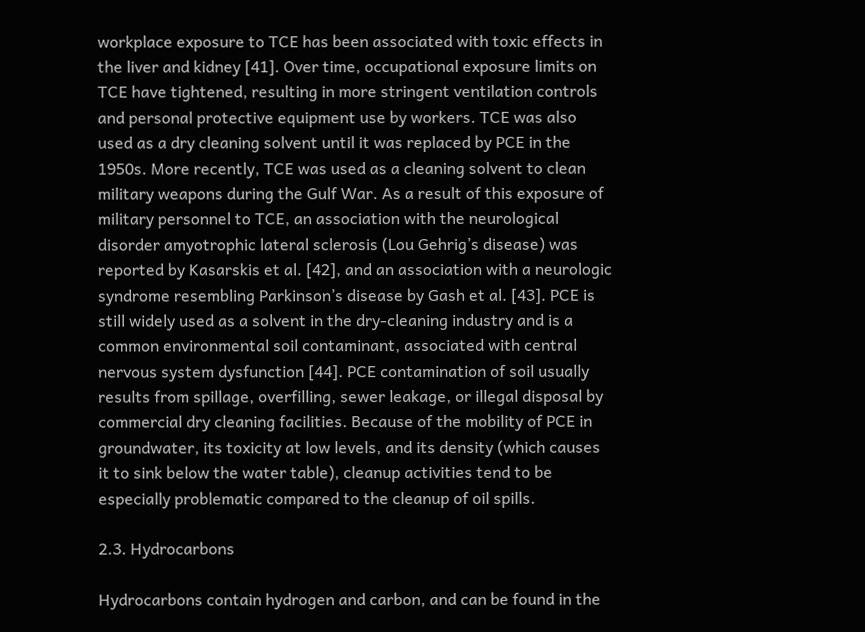workplace exposure to TCE has been associated with toxic effects in the liver and kidney [41]. Over time, occupational exposure limits on TCE have tightened, resulting in more stringent ventilation controls and personal protective equipment use by workers. TCE was also used as a dry cleaning solvent until it was replaced by PCE in the 1950s. More recently, TCE was used as a cleaning solvent to clean military weapons during the Gulf War. As a result of this exposure of military personnel to TCE, an association with the neurological disorder amyotrophic lateral sclerosis (Lou Gehrig’s disease) was reported by Kasarskis et al. [42], and an association with a neurologic syndrome resembling Parkinson’s disease by Gash et al. [43]. PCE is still widely used as a solvent in the dry-cleaning industry and is a common environmental soil contaminant, associated with central nervous system dysfunction [44]. PCE contamination of soil usually results from spillage, overfilling, sewer leakage, or illegal disposal by commercial dry cleaning facilities. Because of the mobility of PCE in groundwater, its toxicity at low levels, and its density (which causes it to sink below the water table), cleanup activities tend to be especially problematic compared to the cleanup of oil spills.

2.3. Hydrocarbons

Hydrocarbons contain hydrogen and carbon, and can be found in the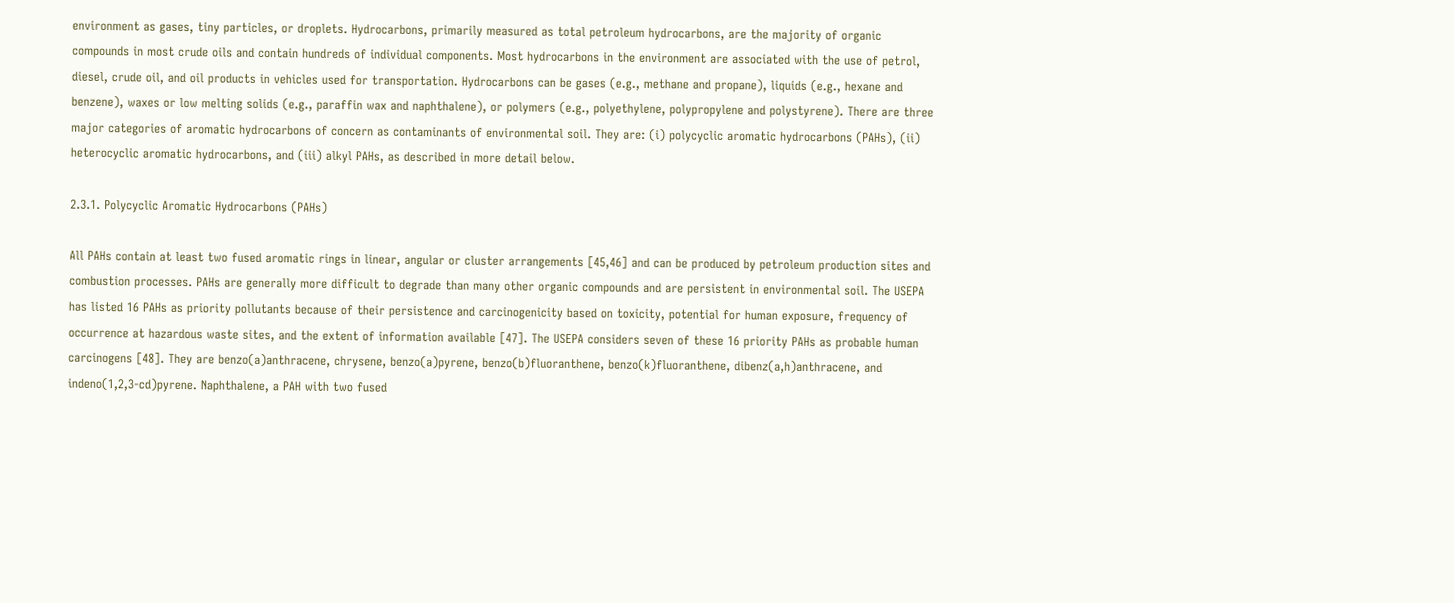environment as gases, tiny particles, or droplets. Hydrocarbons, primarily measured as total petroleum hydrocarbons, are the majority of organic compounds in most crude oils and contain hundreds of individual components. Most hydrocarbons in the environment are associated with the use of petrol, diesel, crude oil, and oil products in vehicles used for transportation. Hydrocarbons can be gases (e.g., methane and propane), liquids (e.g., hexane and benzene), waxes or low melting solids (e.g., paraffin wax and naphthalene), or polymers (e.g., polyethylene, polypropylene and polystyrene). There are three major categories of aromatic hydrocarbons of concern as contaminants of environmental soil. They are: (i) polycyclic aromatic hydrocarbons (PAHs), (ii) heterocyclic aromatic hydrocarbons, and (iii) alkyl PAHs, as described in more detail below.

2.3.1. Polycyclic Aromatic Hydrocarbons (PAHs)

All PAHs contain at least two fused aromatic rings in linear, angular or cluster arrangements [45,46] and can be produced by petroleum production sites and combustion processes. PAHs are generally more difficult to degrade than many other organic compounds and are persistent in environmental soil. The USEPA has listed 16 PAHs as priority pollutants because of their persistence and carcinogenicity based on toxicity, potential for human exposure, frequency of occurrence at hazardous waste sites, and the extent of information available [47]. The USEPA considers seven of these 16 priority PAHs as probable human carcinogens [48]. They are benzo(a)anthracene, chrysene, benzo(a)pyrene, benzo(b)fluoranthene, benzo(k)fluoranthene, dibenz(a,h)anthracene, and indeno(1,2,3-cd)pyrene. Naphthalene, a PAH with two fused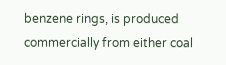benzene rings, is produced commercially from either coal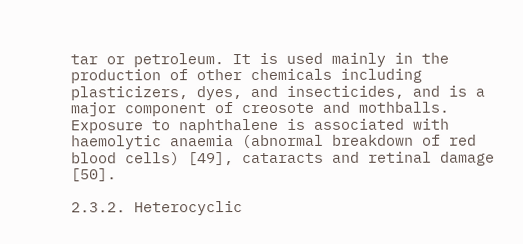tar or petroleum. It is used mainly in the production of other chemicals including plasticizers, dyes, and insecticides, and is a major component of creosote and mothballs. Exposure to naphthalene is associated with haemolytic anaemia (abnormal breakdown of red blood cells) [49], cataracts and retinal damage [50].

2.3.2. Heterocyclic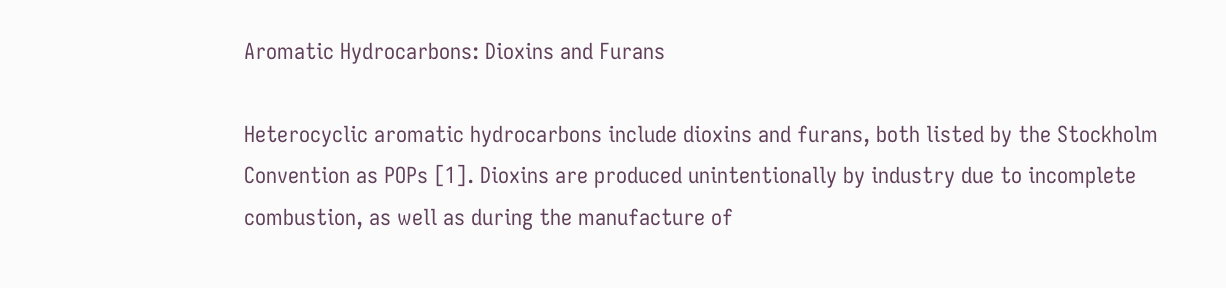Aromatic Hydrocarbons: Dioxins and Furans

Heterocyclic aromatic hydrocarbons include dioxins and furans, both listed by the Stockholm Convention as POPs [1]. Dioxins are produced unintentionally by industry due to incomplete combustion, as well as during the manufacture of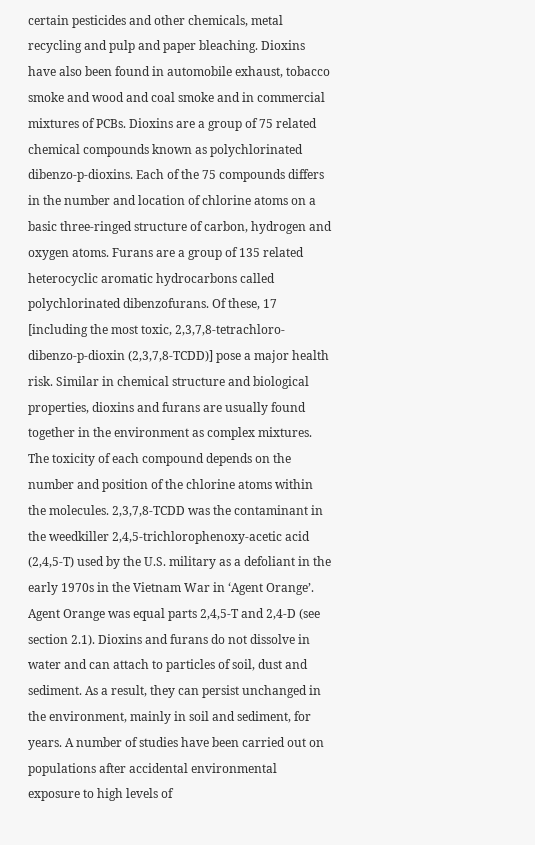certain pesticides and other chemicals, metal recycling and pulp and paper bleaching. Dioxins have also been found in automobile exhaust, tobacco smoke and wood and coal smoke and in commercial mixtures of PCBs. Dioxins are a group of 75 related chemical compounds known as polychlorinated dibenzo-p-dioxins. Each of the 75 compounds differs in the number and location of chlorine atoms on a basic three-ringed structure of carbon, hydrogen and oxygen atoms. Furans are a group of 135 related heterocyclic aromatic hydrocarbons called polychlorinated dibenzofurans. Of these, 17 [including the most toxic, 2,3,7,8-tetrachloro-dibenzo-p-dioxin (2,3,7,8-TCDD)] pose a major health risk. Similar in chemical structure and biological properties, dioxins and furans are usually found together in the environment as complex mixtures. The toxicity of each compound depends on the number and position of the chlorine atoms within the molecules. 2,3,7,8-TCDD was the contaminant in the weedkiller 2,4,5-trichlorophenoxy-acetic acid (2,4,5-T) used by the U.S. military as a defoliant in the early 1970s in the Vietnam War in ‘Agent Orange’. Agent Orange was equal parts 2,4,5-T and 2,4-D (see section 2.1). Dioxins and furans do not dissolve in water and can attach to particles of soil, dust and sediment. As a result, they can persist unchanged in the environment, mainly in soil and sediment, for years. A number of studies have been carried out on populations after accidental environmental exposure to high levels of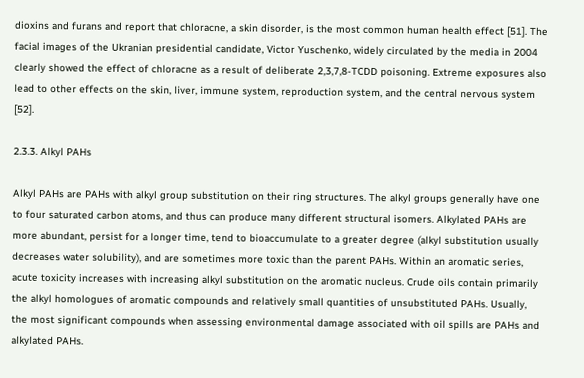dioxins and furans and report that chloracne, a skin disorder, is the most common human health effect [51]. The facial images of the Ukranian presidential candidate, Victor Yuschenko, widely circulated by the media in 2004 clearly showed the effect of chloracne as a result of deliberate 2,3,7,8-TCDD poisoning. Extreme exposures also lead to other effects on the skin, liver, immune system, reproduction system, and the central nervous system [52].

2.3.3. Alkyl PAHs

Alkyl PAHs are PAHs with alkyl group substitution on their ring structures. The alkyl groups generally have one to four saturated carbon atoms, and thus can produce many different structural isomers. Alkylated PAHs are more abundant, persist for a longer time, tend to bioaccumulate to a greater degree (alkyl substitution usually decreases water solubility), and are sometimes more toxic than the parent PAHs. Within an aromatic series, acute toxicity increases with increasing alkyl substitution on the aromatic nucleus. Crude oils contain primarily the alkyl homologues of aromatic compounds and relatively small quantities of unsubstituted PAHs. Usually, the most significant compounds when assessing environmental damage associated with oil spills are PAHs and alkylated PAHs.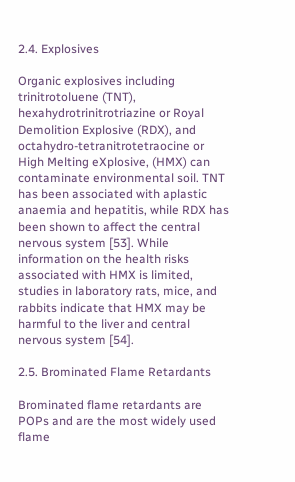2.4. Explosives

Organic explosives including trinitrotoluene (TNT), hexahydrotrinitrotriazine or Royal Demolition Explosive (RDX), and octahydro-tetranitrotetraocine or High Melting eXplosive, (HMX) can contaminate environmental soil. TNT has been associated with aplastic anaemia and hepatitis, while RDX has been shown to affect the central nervous system [53]. While information on the health risks associated with HMX is limited, studies in laboratory rats, mice, and rabbits indicate that HMX may be harmful to the liver and central nervous system [54].

2.5. Brominated Flame Retardants

Brominated flame retardants are POPs and are the most widely used flame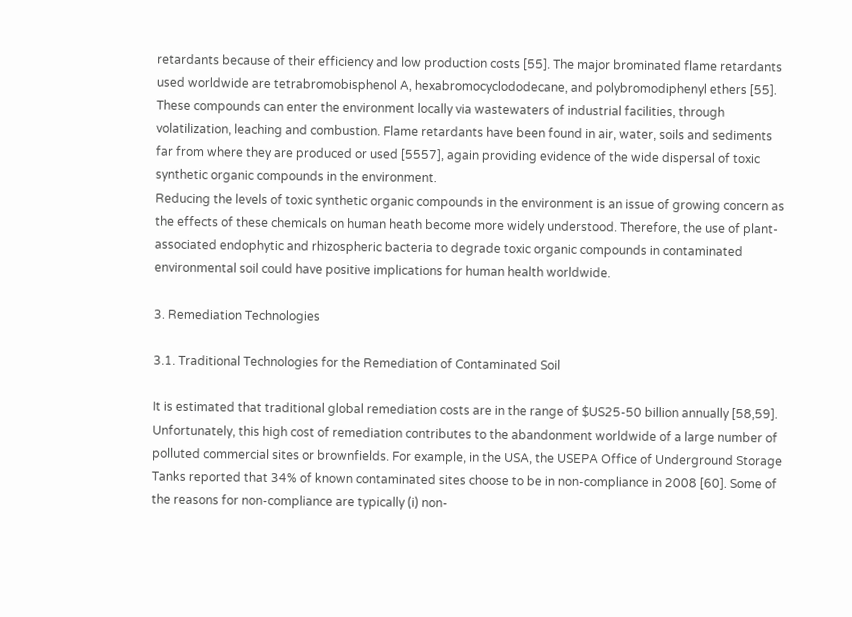retardants because of their efficiency and low production costs [55]. The major brominated flame retardants used worldwide are tetrabromobisphenol A, hexabromocyclododecane, and polybromodiphenyl ethers [55]. These compounds can enter the environment locally via wastewaters of industrial facilities, through volatilization, leaching and combustion. Flame retardants have been found in air, water, soils and sediments far from where they are produced or used [5557], again providing evidence of the wide dispersal of toxic synthetic organic compounds in the environment.
Reducing the levels of toxic synthetic organic compounds in the environment is an issue of growing concern as the effects of these chemicals on human heath become more widely understood. Therefore, the use of plant-associated endophytic and rhizospheric bacteria to degrade toxic organic compounds in contaminated environmental soil could have positive implications for human health worldwide.

3. Remediation Technologies

3.1. Traditional Technologies for the Remediation of Contaminated Soil

It is estimated that traditional global remediation costs are in the range of $US25-50 billion annually [58,59]. Unfortunately, this high cost of remediation contributes to the abandonment worldwide of a large number of polluted commercial sites or brownfields. For example, in the USA, the USEPA Office of Underground Storage Tanks reported that 34% of known contaminated sites choose to be in non-compliance in 2008 [60]. Some of the reasons for non-compliance are typically (i) non-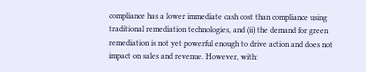compliance has a lower immediate cash cost than compliance using traditional remediation technologies, and (ii) the demand for green remediation is not yet powerful enough to drive action and does not impact on sales and revenue. However, with: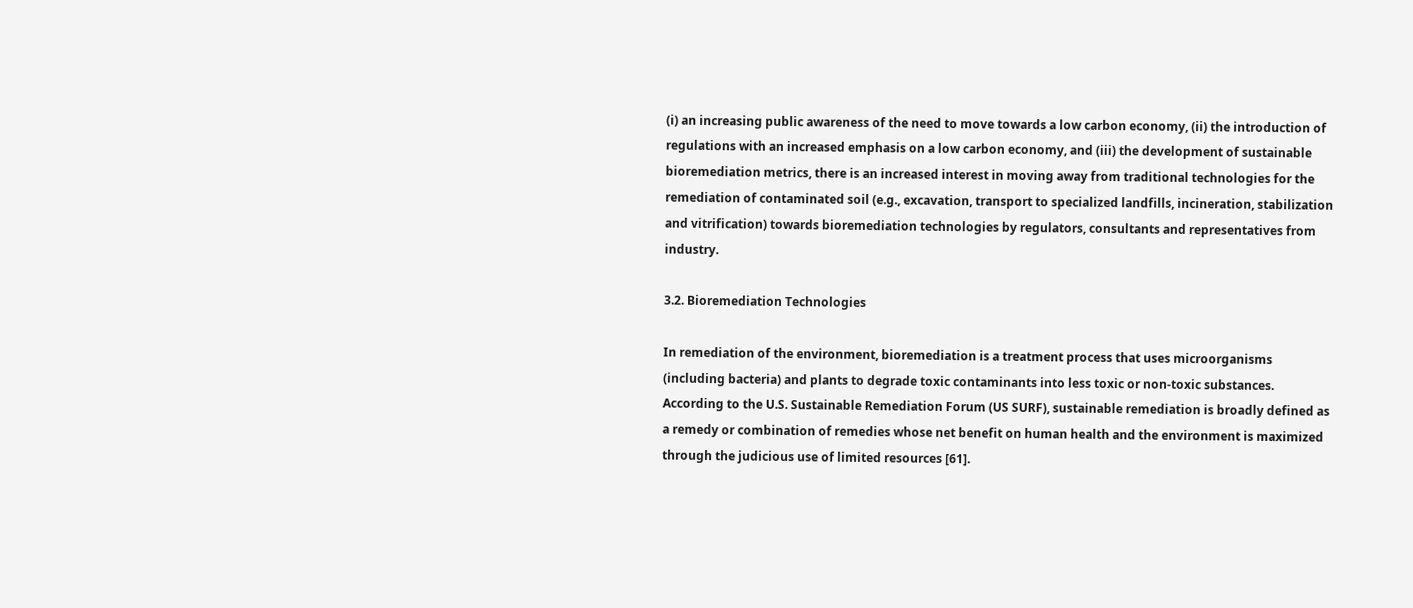(i) an increasing public awareness of the need to move towards a low carbon economy, (ii) the introduction of regulations with an increased emphasis on a low carbon economy, and (iii) the development of sustainable bioremediation metrics, there is an increased interest in moving away from traditional technologies for the remediation of contaminated soil (e.g., excavation, transport to specialized landfills, incineration, stabilization and vitrification) towards bioremediation technologies by regulators, consultants and representatives from industry.

3.2. Bioremediation Technologies

In remediation of the environment, bioremediation is a treatment process that uses microorganisms (including bacteria) and plants to degrade toxic contaminants into less toxic or non-toxic substances. According to the U.S. Sustainable Remediation Forum (US SURF), sustainable remediation is broadly defined as a remedy or combination of remedies whose net benefit on human health and the environment is maximized through the judicious use of limited resources [61].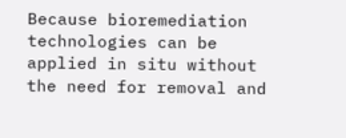Because bioremediation technologies can be applied in situ without the need for removal and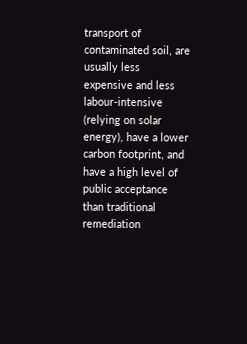transport of contaminated soil, are usually less expensive and less labour-intensive (relying on solar energy), have a lower carbon footprint, and have a high level of public acceptance than traditional remediation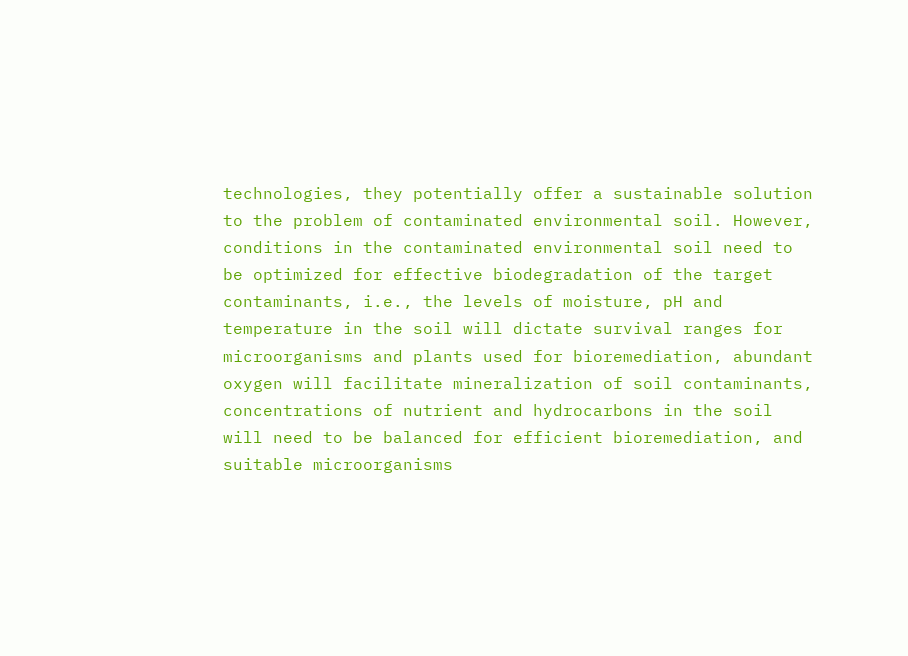technologies, they potentially offer a sustainable solution to the problem of contaminated environmental soil. However, conditions in the contaminated environmental soil need to be optimized for effective biodegradation of the target contaminants, i.e., the levels of moisture, pH and temperature in the soil will dictate survival ranges for microorganisms and plants used for bioremediation, abundant oxygen will facilitate mineralization of soil contaminants, concentrations of nutrient and hydrocarbons in the soil will need to be balanced for efficient bioremediation, and suitable microorganisms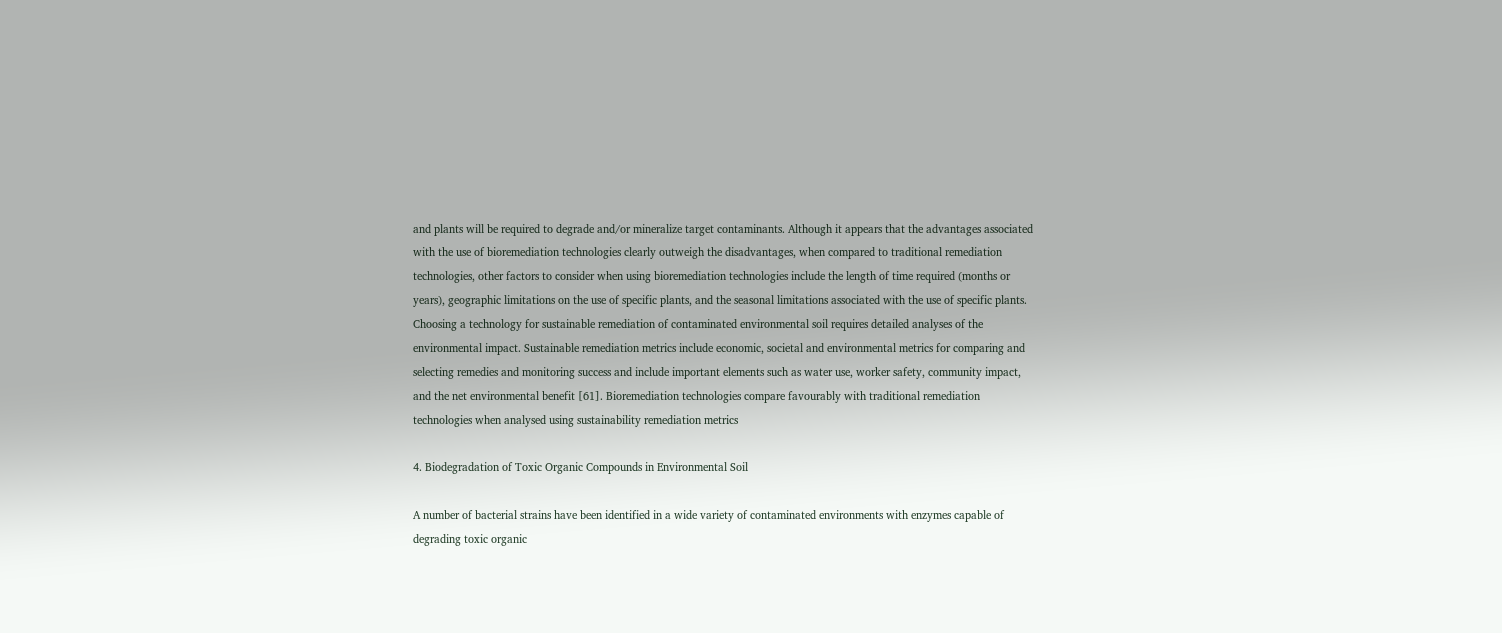and plants will be required to degrade and/or mineralize target contaminants. Although it appears that the advantages associated with the use of bioremediation technologies clearly outweigh the disadvantages, when compared to traditional remediation technologies, other factors to consider when using bioremediation technologies include the length of time required (months or years), geographic limitations on the use of specific plants, and the seasonal limitations associated with the use of specific plants. Choosing a technology for sustainable remediation of contaminated environmental soil requires detailed analyses of the environmental impact. Sustainable remediation metrics include economic, societal and environmental metrics for comparing and selecting remedies and monitoring success and include important elements such as water use, worker safety, community impact, and the net environmental benefit [61]. Bioremediation technologies compare favourably with traditional remediation technologies when analysed using sustainability remediation metrics

4. Biodegradation of Toxic Organic Compounds in Environmental Soil

A number of bacterial strains have been identified in a wide variety of contaminated environments with enzymes capable of degrading toxic organic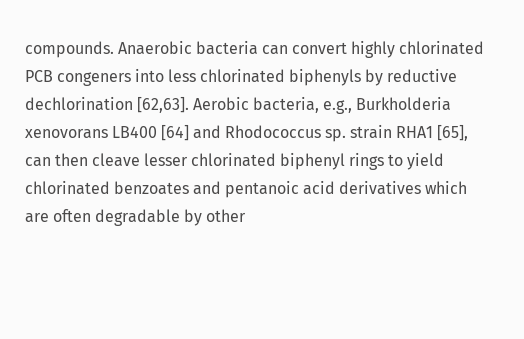compounds. Anaerobic bacteria can convert highly chlorinated PCB congeners into less chlorinated biphenyls by reductive dechlorination [62,63]. Aerobic bacteria, e.g., Burkholderia xenovorans LB400 [64] and Rhodococcus sp. strain RHA1 [65], can then cleave lesser chlorinated biphenyl rings to yield chlorinated benzoates and pentanoic acid derivatives which are often degradable by other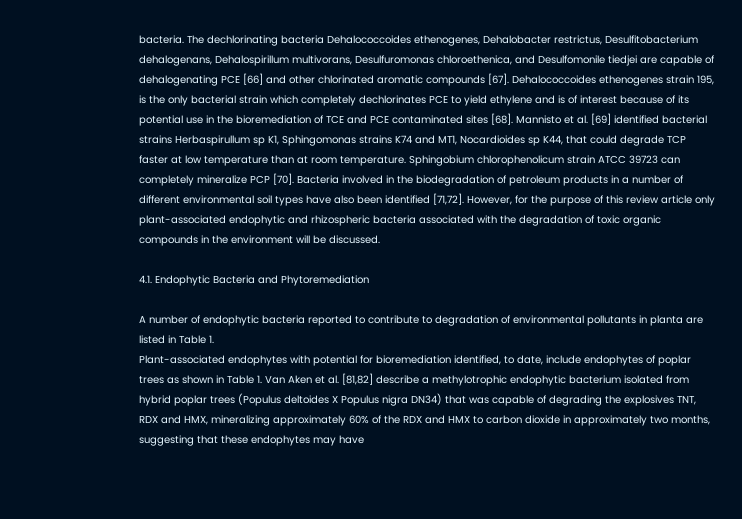bacteria. The dechlorinating bacteria Dehalococcoides ethenogenes, Dehalobacter restrictus, Desulfitobacterium dehalogenans, Dehalospirillum multivorans, Desulfuromonas chloroethenica, and Desulfomonile tiedjei are capable of dehalogenating PCE [66] and other chlorinated aromatic compounds [67]. Dehalococcoides ethenogenes strain 195, is the only bacterial strain which completely dechlorinates PCE to yield ethylene and is of interest because of its potential use in the bioremediation of TCE and PCE contaminated sites [68]. Mannisto et al. [69] identified bacterial strains Herbaspirullum sp K1, Sphingomonas strains K74 and MT1, Nocardioides sp K44, that could degrade TCP faster at low temperature than at room temperature. Sphingobium chlorophenolicum strain ATCC 39723 can completely mineralize PCP [70]. Bacteria involved in the biodegradation of petroleum products in a number of different environmental soil types have also been identified [71,72]. However, for the purpose of this review article only plant-associated endophytic and rhizospheric bacteria associated with the degradation of toxic organic compounds in the environment will be discussed.

4.1. Endophytic Bacteria and Phytoremediation

A number of endophytic bacteria reported to contribute to degradation of environmental pollutants in planta are listed in Table 1.
Plant-associated endophytes with potential for bioremediation identified, to date, include endophytes of poplar trees as shown in Table 1. Van Aken et al. [81,82] describe a methylotrophic endophytic bacterium isolated from hybrid poplar trees (Populus deltoides X Populus nigra DN34) that was capable of degrading the explosives TNT, RDX and HMX, mineralizing approximately 60% of the RDX and HMX to carbon dioxide in approximately two months, suggesting that these endophytes may have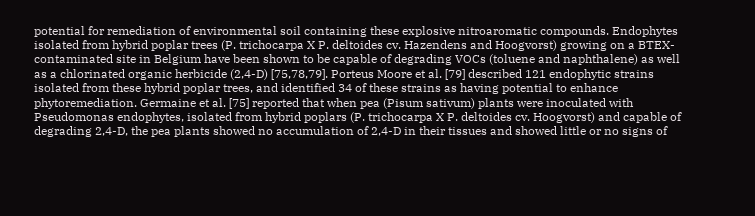potential for remediation of environmental soil containing these explosive nitroaromatic compounds. Endophytes isolated from hybrid poplar trees (P. trichocarpa X P. deltoides cv. Hazendens and Hoogvorst) growing on a BTEX-contaminated site in Belgium have been shown to be capable of degrading VOCs (toluene and naphthalene) as well as a chlorinated organic herbicide (2,4-D) [75,78,79]. Porteus Moore et al. [79] described 121 endophytic strains isolated from these hybrid poplar trees, and identified 34 of these strains as having potential to enhance phytoremediation. Germaine et al. [75] reported that when pea (Pisum sativum) plants were inoculated with Pseudomonas endophytes, isolated from hybrid poplars (P. trichocarpa X P. deltoides cv. Hoogvorst) and capable of degrading 2,4-D, the pea plants showed no accumulation of 2,4-D in their tissues and showed little or no signs of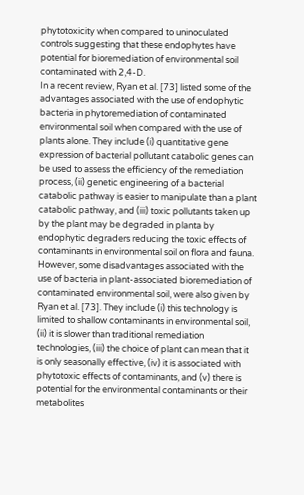phytotoxicity when compared to uninoculated controls suggesting that these endophytes have potential for bioremediation of environmental soil contaminated with 2,4-D.
In a recent review, Ryan et al. [73] listed some of the advantages associated with the use of endophytic bacteria in phytoremediation of contaminated environmental soil when compared with the use of plants alone. They include (i) quantitative gene expression of bacterial pollutant catabolic genes can be used to assess the efficiency of the remediation process, (ii) genetic engineering of a bacterial catabolic pathway is easier to manipulate than a plant catabolic pathway, and (iii) toxic pollutants taken up by the plant may be degraded in planta by endophytic degraders reducing the toxic effects of contaminants in environmental soil on flora and fauna. However, some disadvantages associated with the use of bacteria in plant-associated bioremediation of contaminated environmental soil, were also given by Ryan et al. [73]. They include (i) this technology is limited to shallow contaminants in environmental soil, (ii) it is slower than traditional remediation technologies, (iii) the choice of plant can mean that it is only seasonally effective, (iv) it is associated with phytotoxic effects of contaminants, and (v) there is potential for the environmental contaminants or their metabolites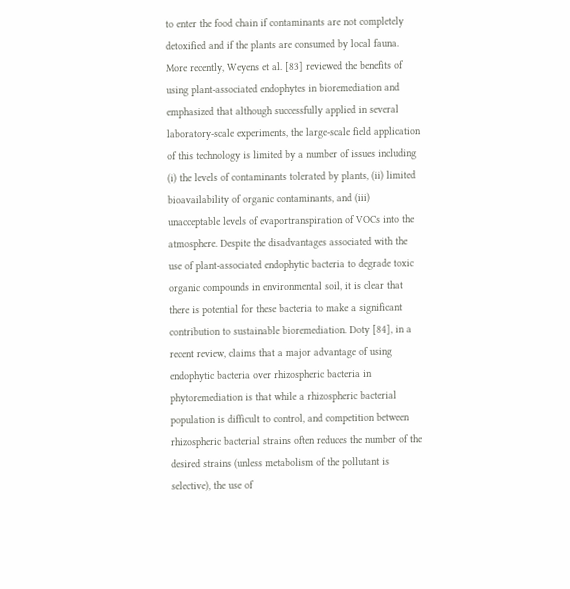to enter the food chain if contaminants are not completely detoxified and if the plants are consumed by local fauna. More recently, Weyens et al. [83] reviewed the benefits of using plant-associated endophytes in bioremediation and emphasized that although successfully applied in several laboratory-scale experiments, the large-scale field application of this technology is limited by a number of issues including (i) the levels of contaminants tolerated by plants, (ii) limited bioavailability of organic contaminants, and (iii) unacceptable levels of evaportranspiration of VOCs into the atmosphere. Despite the disadvantages associated with the use of plant-associated endophytic bacteria to degrade toxic organic compounds in environmental soil, it is clear that there is potential for these bacteria to make a significant contribution to sustainable bioremediation. Doty [84], in a recent review, claims that a major advantage of using endophytic bacteria over rhizospheric bacteria in phytoremediation is that while a rhizospheric bacterial population is difficult to control, and competition between rhizospheric bacterial strains often reduces the number of the desired strains (unless metabolism of the pollutant is selective), the use of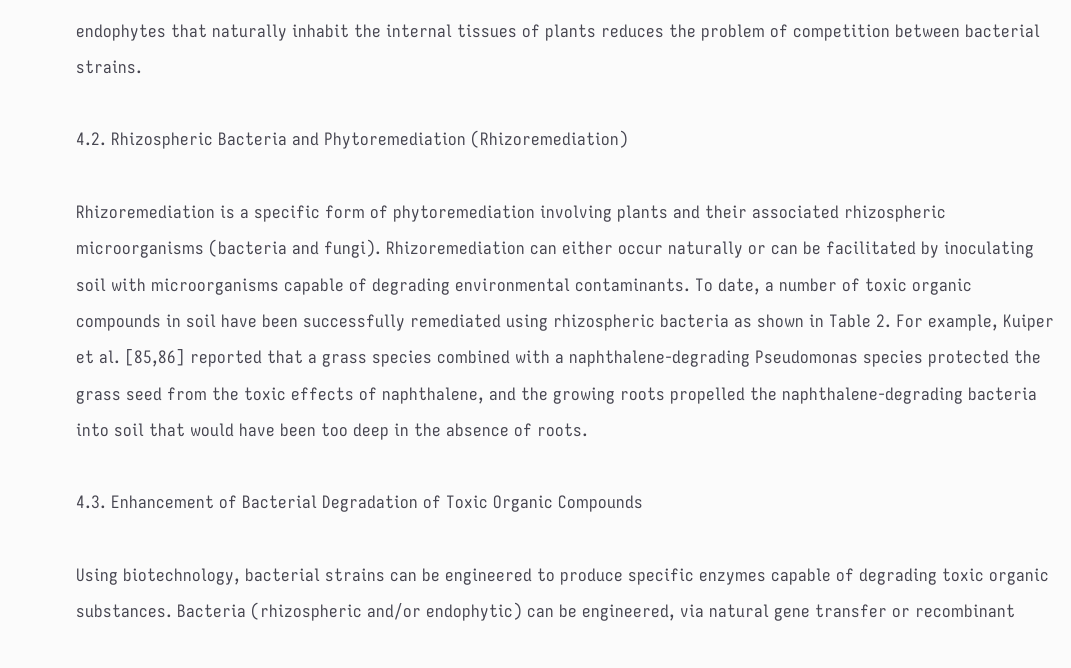endophytes that naturally inhabit the internal tissues of plants reduces the problem of competition between bacterial strains.

4.2. Rhizospheric Bacteria and Phytoremediation (Rhizoremediation)

Rhizoremediation is a specific form of phytoremediation involving plants and their associated rhizospheric microorganisms (bacteria and fungi). Rhizoremediation can either occur naturally or can be facilitated by inoculating soil with microorganisms capable of degrading environmental contaminants. To date, a number of toxic organic compounds in soil have been successfully remediated using rhizospheric bacteria as shown in Table 2. For example, Kuiper et al. [85,86] reported that a grass species combined with a naphthalene-degrading Pseudomonas species protected the grass seed from the toxic effects of naphthalene, and the growing roots propelled the naphthalene-degrading bacteria into soil that would have been too deep in the absence of roots.

4.3. Enhancement of Bacterial Degradation of Toxic Organic Compounds

Using biotechnology, bacterial strains can be engineered to produce specific enzymes capable of degrading toxic organic substances. Bacteria (rhizospheric and/or endophytic) can be engineered, via natural gene transfer or recombinant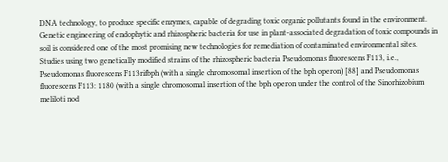DNA technology, to produce specific enzymes, capable of degrading toxic organic pollutants found in the environment. Genetic engineering of endophytic and rhizospheric bacteria for use in plant-associated degradation of toxic compounds in soil is considered one of the most promising new technologies for remediation of contaminated environmental sites.
Studies using two genetically modified strains of the rhizospheric bacteria Pseudomonas fluorescens F113, i.e., Pseudomonas fluorescens F113rifbph (with a single chromosomal insertion of the bph operon) [88] and Pseudomonas fluorescens F113: 1180 (with a single chromosomal insertion of the bph operon under the control of the Sinorhizobium meliloti nod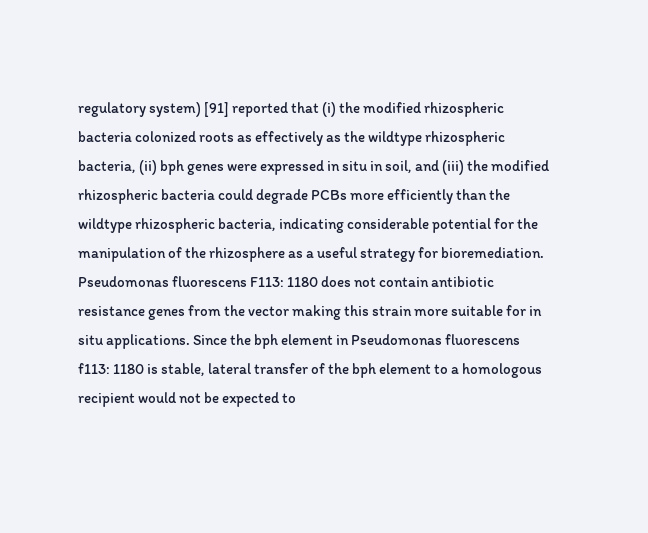regulatory system) [91] reported that (i) the modified rhizospheric bacteria colonized roots as effectively as the wildtype rhizospheric bacteria, (ii) bph genes were expressed in situ in soil, and (iii) the modified rhizospheric bacteria could degrade PCBs more efficiently than the wildtype rhizospheric bacteria, indicating considerable potential for the manipulation of the rhizosphere as a useful strategy for bioremediation. Pseudomonas fluorescens F113: 1180 does not contain antibiotic resistance genes from the vector making this strain more suitable for in situ applications. Since the bph element in Pseudomonas fluorescens f113: 1180 is stable, lateral transfer of the bph element to a homologous recipient would not be expected to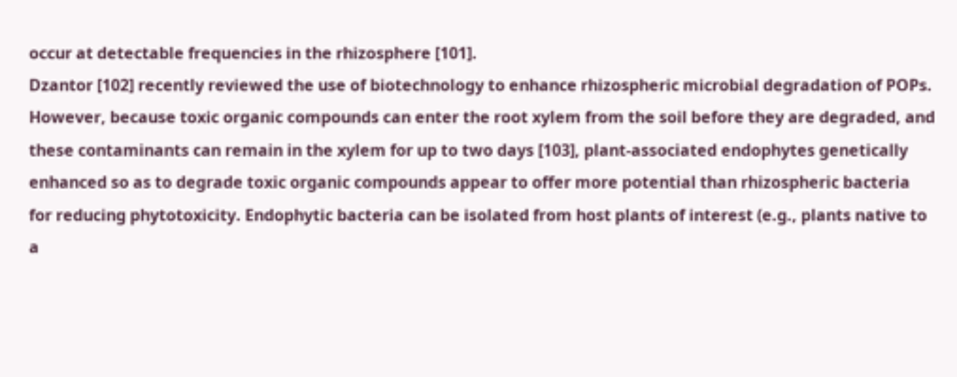occur at detectable frequencies in the rhizosphere [101].
Dzantor [102] recently reviewed the use of biotechnology to enhance rhizospheric microbial degradation of POPs. However, because toxic organic compounds can enter the root xylem from the soil before they are degraded, and these contaminants can remain in the xylem for up to two days [103], plant-associated endophytes genetically enhanced so as to degrade toxic organic compounds appear to offer more potential than rhizospheric bacteria for reducing phytotoxicity. Endophytic bacteria can be isolated from host plants of interest (e.g., plants native to a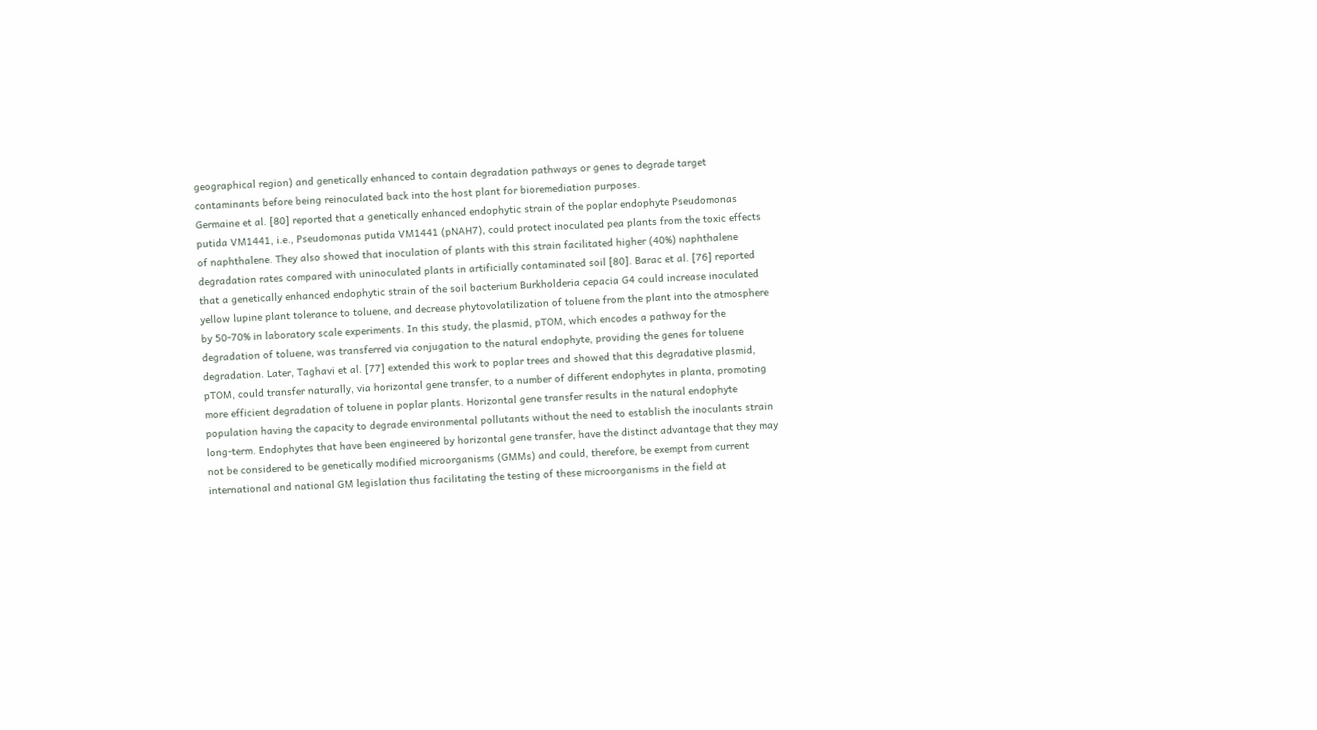geographical region) and genetically enhanced to contain degradation pathways or genes to degrade target contaminants before being reinoculated back into the host plant for bioremediation purposes.
Germaine et al. [80] reported that a genetically enhanced endophytic strain of the poplar endophyte Pseudomonas putida VM1441, i.e., Pseudomonas putida VM1441 (pNAH7), could protect inoculated pea plants from the toxic effects of naphthalene. They also showed that inoculation of plants with this strain facilitated higher (40%) naphthalene degradation rates compared with uninoculated plants in artificially contaminated soil [80]. Barac et al. [76] reported that a genetically enhanced endophytic strain of the soil bacterium Burkholderia cepacia G4 could increase inoculated yellow lupine plant tolerance to toluene, and decrease phytovolatilization of toluene from the plant into the atmosphere by 50-70% in laboratory scale experiments. In this study, the plasmid, pTOM, which encodes a pathway for the degradation of toluene, was transferred via conjugation to the natural endophyte, providing the genes for toluene degradation. Later, Taghavi et al. [77] extended this work to poplar trees and showed that this degradative plasmid, pTOM, could transfer naturally, via horizontal gene transfer, to a number of different endophytes in planta, promoting more efficient degradation of toluene in poplar plants. Horizontal gene transfer results in the natural endophyte population having the capacity to degrade environmental pollutants without the need to establish the inoculants strain long-term. Endophytes that have been engineered by horizontal gene transfer, have the distinct advantage that they may not be considered to be genetically modified microorganisms (GMMs) and could, therefore, be exempt from current international and national GM legislation thus facilitating the testing of these microorganisms in the field at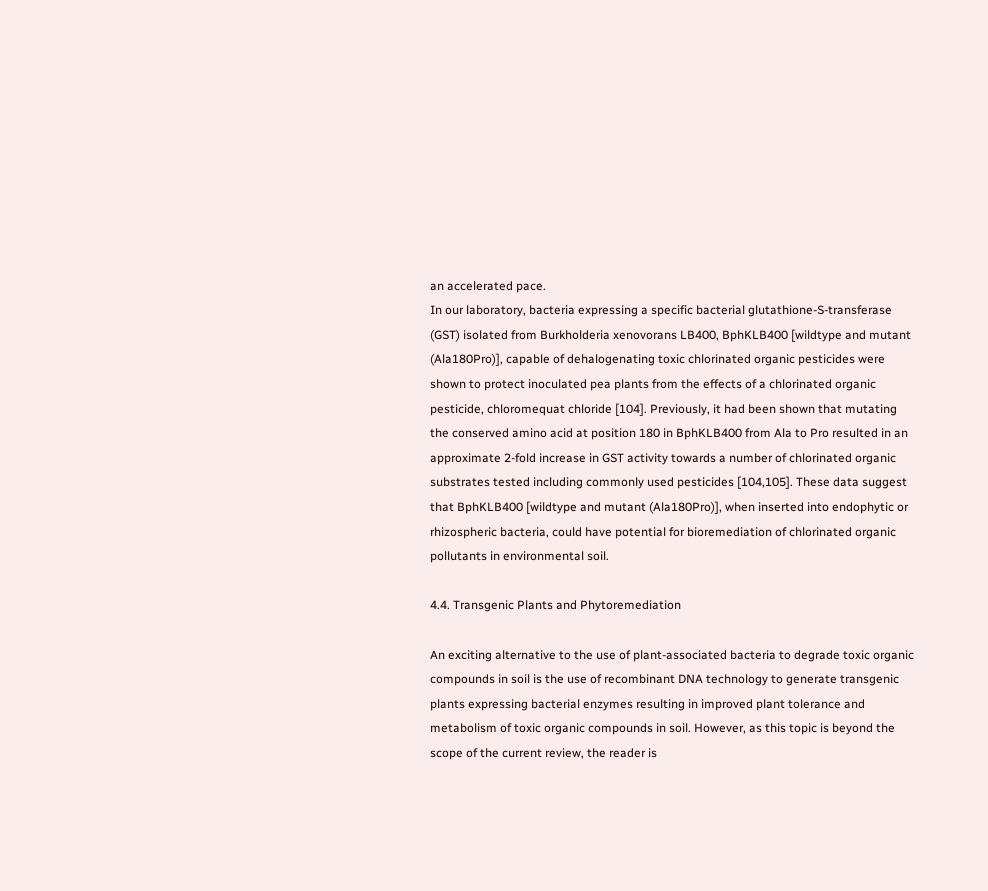an accelerated pace.
In our laboratory, bacteria expressing a specific bacterial glutathione-S-transferase (GST) isolated from Burkholderia xenovorans LB400, BphKLB400 [wildtype and mutant (Ala180Pro)], capable of dehalogenating toxic chlorinated organic pesticides were shown to protect inoculated pea plants from the effects of a chlorinated organic pesticide, chloromequat chloride [104]. Previously, it had been shown that mutating the conserved amino acid at position 180 in BphKLB400 from Ala to Pro resulted in an approximate 2-fold increase in GST activity towards a number of chlorinated organic substrates tested including commonly used pesticides [104,105]. These data suggest that BphKLB400 [wildtype and mutant (Ala180Pro)], when inserted into endophytic or rhizospheric bacteria, could have potential for bioremediation of chlorinated organic pollutants in environmental soil.

4.4. Transgenic Plants and Phytoremediation

An exciting alternative to the use of plant-associated bacteria to degrade toxic organic compounds in soil is the use of recombinant DNA technology to generate transgenic plants expressing bacterial enzymes resulting in improved plant tolerance and metabolism of toxic organic compounds in soil. However, as this topic is beyond the scope of the current review, the reader is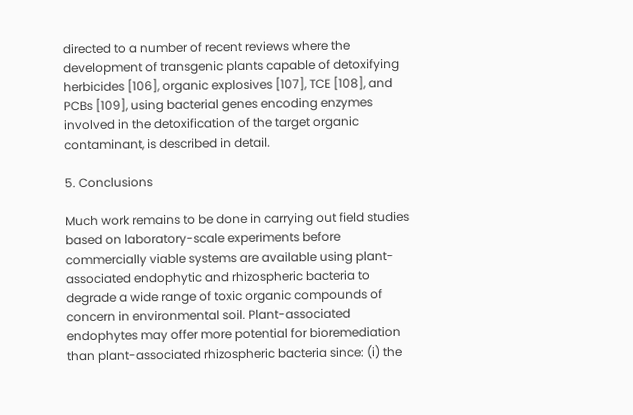directed to a number of recent reviews where the development of transgenic plants capable of detoxifying herbicides [106], organic explosives [107], TCE [108], and PCBs [109], using bacterial genes encoding enzymes involved in the detoxification of the target organic contaminant, is described in detail.

5. Conclusions

Much work remains to be done in carrying out field studies based on laboratory-scale experiments before commercially viable systems are available using plant-associated endophytic and rhizospheric bacteria to degrade a wide range of toxic organic compounds of concern in environmental soil. Plant-associated endophytes may offer more potential for bioremediation than plant-associated rhizospheric bacteria since: (i) the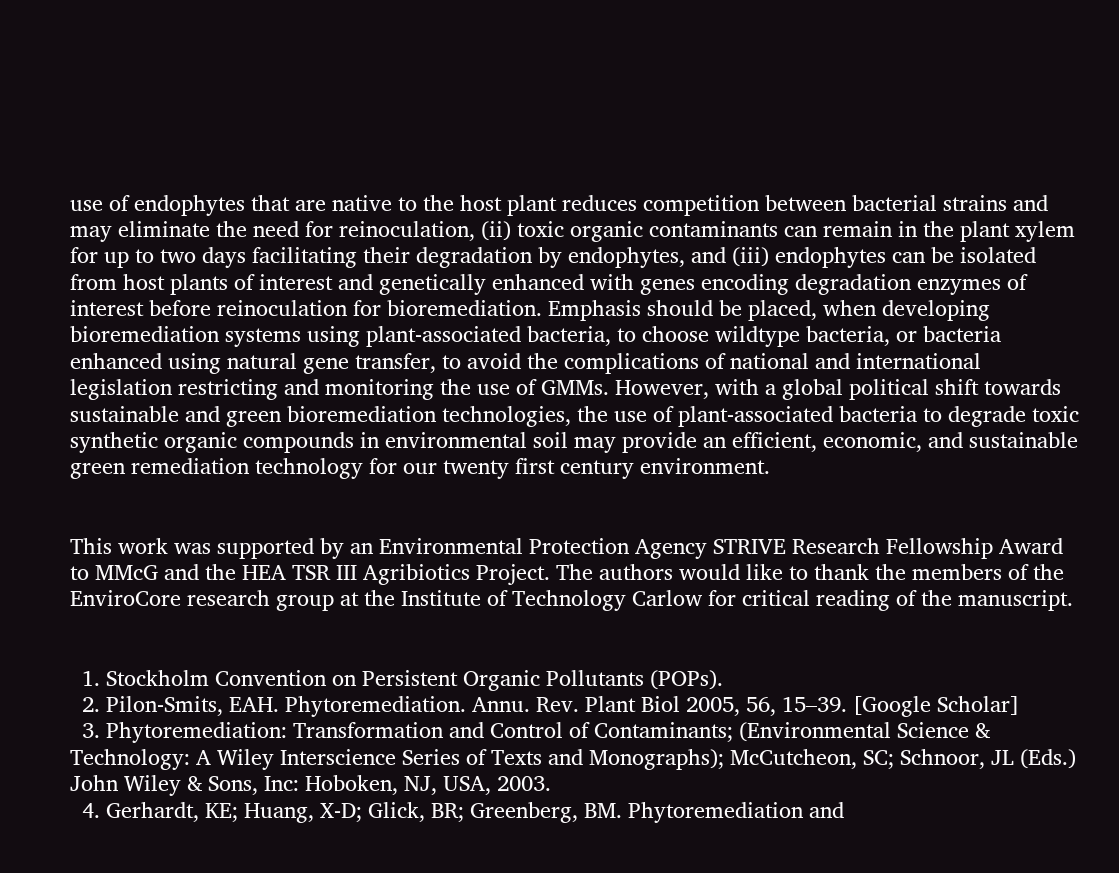use of endophytes that are native to the host plant reduces competition between bacterial strains and may eliminate the need for reinoculation, (ii) toxic organic contaminants can remain in the plant xylem for up to two days facilitating their degradation by endophytes, and (iii) endophytes can be isolated from host plants of interest and genetically enhanced with genes encoding degradation enzymes of interest before reinoculation for bioremediation. Emphasis should be placed, when developing bioremediation systems using plant-associated bacteria, to choose wildtype bacteria, or bacteria enhanced using natural gene transfer, to avoid the complications of national and international legislation restricting and monitoring the use of GMMs. However, with a global political shift towards sustainable and green bioremediation technologies, the use of plant-associated bacteria to degrade toxic synthetic organic compounds in environmental soil may provide an efficient, economic, and sustainable green remediation technology for our twenty first century environment.


This work was supported by an Environmental Protection Agency STRIVE Research Fellowship Award to MMcG and the HEA TSR III Agribiotics Project. The authors would like to thank the members of the EnviroCore research group at the Institute of Technology Carlow for critical reading of the manuscript.


  1. Stockholm Convention on Persistent Organic Pollutants (POPs).
  2. Pilon-Smits, EAH. Phytoremediation. Annu. Rev. Plant Biol 2005, 56, 15–39. [Google Scholar]
  3. Phytoremediation: Transformation and Control of Contaminants; (Environmental Science & Technology: A Wiley Interscience Series of Texts and Monographs); McCutcheon, SC; Schnoor, JL (Eds.) John Wiley & Sons, Inc: Hoboken, NJ, USA, 2003.
  4. Gerhardt, KE; Huang, X-D; Glick, BR; Greenberg, BM. Phytoremediation and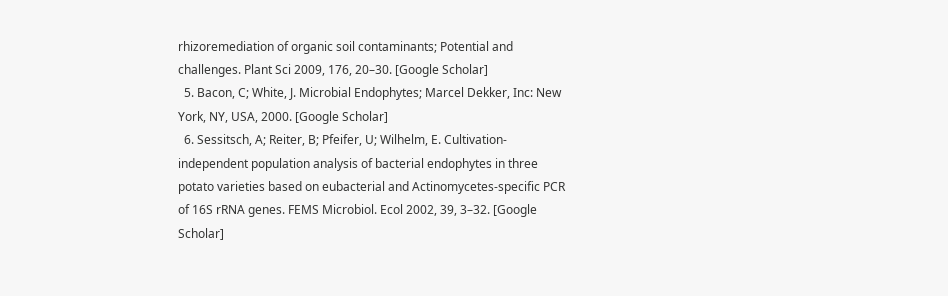rhizoremediation of organic soil contaminants; Potential and challenges. Plant Sci 2009, 176, 20–30. [Google Scholar]
  5. Bacon, C; White, J. Microbial Endophytes; Marcel Dekker, Inc: New York, NY, USA, 2000. [Google Scholar]
  6. Sessitsch, A; Reiter, B; Pfeifer, U; Wilhelm, E. Cultivation-independent population analysis of bacterial endophytes in three potato varieties based on eubacterial and Actinomycetes-specific PCR of 16S rRNA genes. FEMS Microbiol. Ecol 2002, 39, 3–32. [Google Scholar]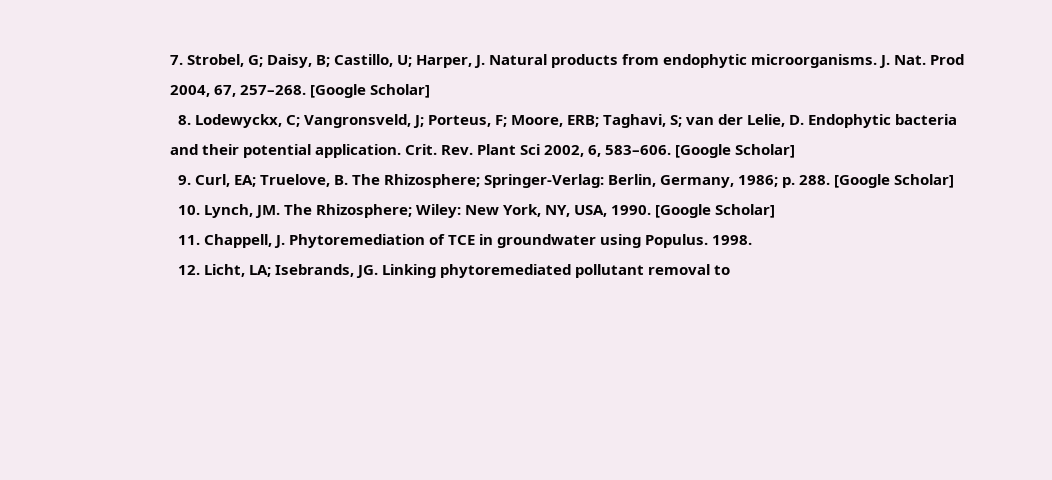7. Strobel, G; Daisy, B; Castillo, U; Harper, J. Natural products from endophytic microorganisms. J. Nat. Prod 2004, 67, 257–268. [Google Scholar]
  8. Lodewyckx, C; Vangronsveld, J; Porteus, F; Moore, ERB; Taghavi, S; van der Lelie, D. Endophytic bacteria and their potential application. Crit. Rev. Plant Sci 2002, 6, 583–606. [Google Scholar]
  9. Curl, EA; Truelove, B. The Rhizosphere; Springer-Verlag: Berlin, Germany, 1986; p. 288. [Google Scholar]
  10. Lynch, JM. The Rhizosphere; Wiley: New York, NY, USA, 1990. [Google Scholar]
  11. Chappell, J. Phytoremediation of TCE in groundwater using Populus. 1998.
  12. Licht, LA; Isebrands, JG. Linking phytoremediated pollutant removal to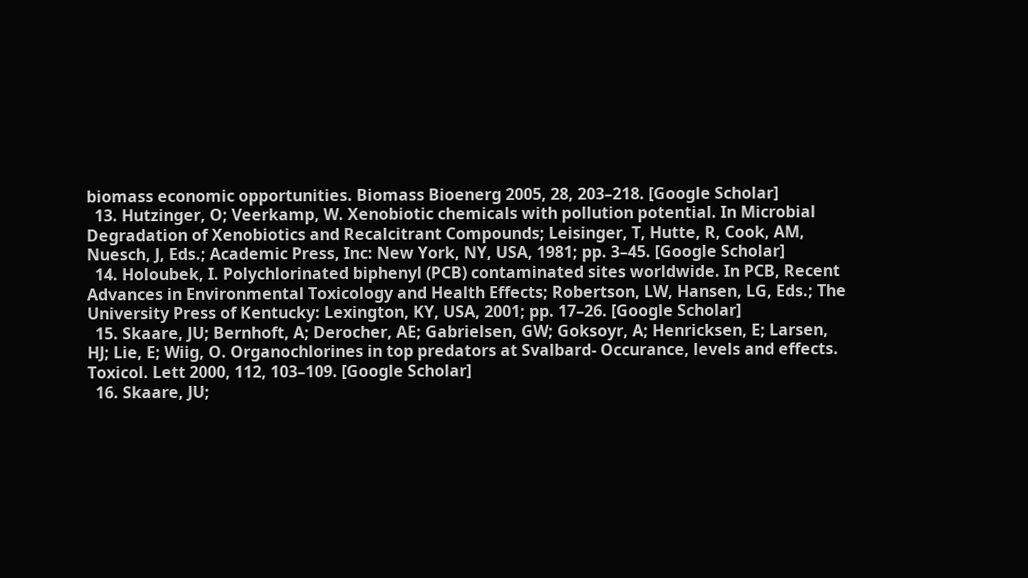biomass economic opportunities. Biomass Bioenerg 2005, 28, 203–218. [Google Scholar]
  13. Hutzinger, O; Veerkamp, W. Xenobiotic chemicals with pollution potential. In Microbial Degradation of Xenobiotics and Recalcitrant Compounds; Leisinger, T, Hutte, R, Cook, AM, Nuesch, J, Eds.; Academic Press, Inc: New York, NY, USA, 1981; pp. 3–45. [Google Scholar]
  14. Holoubek, I. Polychlorinated biphenyl (PCB) contaminated sites worldwide. In PCB, Recent Advances in Environmental Toxicology and Health Effects; Robertson, LW, Hansen, LG, Eds.; The University Press of Kentucky: Lexington, KY, USA, 2001; pp. 17–26. [Google Scholar]
  15. Skaare, JU; Bernhoft, A; Derocher, AE; Gabrielsen, GW; Goksoyr, A; Henricksen, E; Larsen, HJ; Lie, E; Wiig, O. Organochlorines in top predators at Svalbard- Occurance, levels and effects. Toxicol. Lett 2000, 112, 103–109. [Google Scholar]
  16. Skaare, JU;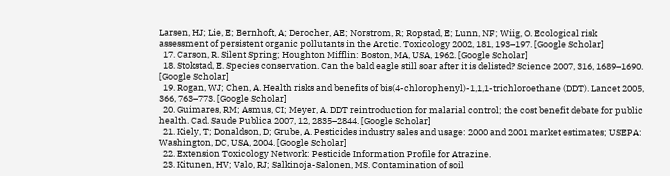Larsen, HJ; Lie, E; Bernhoft, A; Derocher, AE; Norstrom, R; Ropstad, E; Lunn, NF; Wiig, O. Ecological risk assessment of persistent organic pollutants in the Arctic. Toxicology 2002, 181, 193–197. [Google Scholar]
  17. Carson, R. Silent Spring; Houghton Mifflin: Boston, MA, USA, 1962. [Google Scholar]
  18. Stokstad, E. Species conservation. Can the bald eagle still soar after it is delisted? Science 2007, 316, 1689–1690. [Google Scholar]
  19. Rogan, WJ; Chen, A. Health risks and benefits of bis(4-chlorophenyl)-1,1,1-trichloroethane (DDT). Lancet 2005, 366, 763–773. [Google Scholar]
  20. Guimares, RM; Asmus, CI; Meyer, A. DDT reintroduction for malarial control; the cost benefit debate for public health. Cad. Saude Publica 2007, 12, 2835–2844. [Google Scholar]
  21. Kiely, T; Donaldson, D; Grube, A. Pesticides industry sales and usage: 2000 and 2001 market estimates; USEPA: Washington, DC, USA, 2004. [Google Scholar]
  22. Extension Toxicology Network: Pesticide Information Profile for Atrazine.
  23. Kitunen, HV; Valo, RJ; Salkinoja-Salonen, MS. Contamination of soil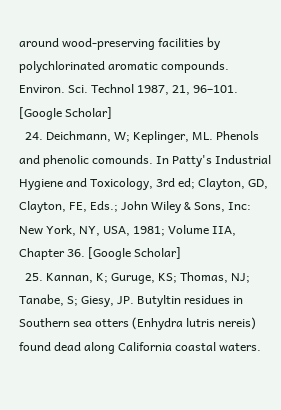around wood-preserving facilities by polychlorinated aromatic compounds. Environ. Sci. Technol 1987, 21, 96–101. [Google Scholar]
  24. Deichmann, W; Keplinger, ML. Phenols and phenolic comounds. In Patty's Industrial Hygiene and Toxicology, 3rd ed; Clayton, GD, Clayton, FE, Eds.; John Wiley & Sons, Inc: New York, NY, USA, 1981; Volume IIA, Chapter 36. [Google Scholar]
  25. Kannan, K; Guruge, KS; Thomas, NJ; Tanabe, S; Giesy, JP. Butyltin residues in Southern sea otters (Enhydra lutris nereis) found dead along California coastal waters.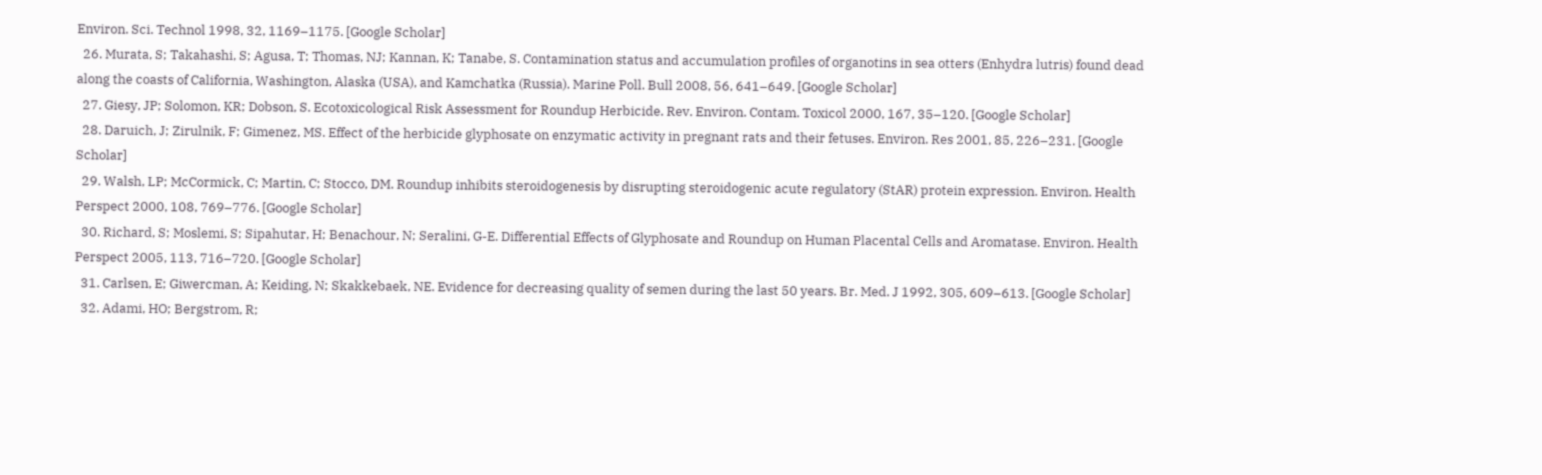Environ. Sci. Technol 1998, 32, 1169–1175. [Google Scholar]
  26. Murata, S; Takahashi, S; Agusa, T; Thomas, NJ; Kannan, K; Tanabe, S. Contamination status and accumulation profiles of organotins in sea otters (Enhydra lutris) found dead along the coasts of California, Washington, Alaska (USA), and Kamchatka (Russia). Marine Poll. Bull 2008, 56, 641–649. [Google Scholar]
  27. Giesy, JP; Solomon, KR; Dobson, S. Ecotoxicological Risk Assessment for Roundup Herbicide. Rev. Environ. Contam. Toxicol 2000, 167, 35–120. [Google Scholar]
  28. Daruich, J; Zirulnik, F; Gimenez, MS. Effect of the herbicide glyphosate on enzymatic activity in pregnant rats and their fetuses. Environ. Res 2001, 85, 226–231. [Google Scholar]
  29. Walsh, LP; McCormick, C; Martin, C; Stocco, DM. Roundup inhibits steroidogenesis by disrupting steroidogenic acute regulatory (StAR) protein expression. Environ. Health Perspect 2000, 108, 769–776. [Google Scholar]
  30. Richard, S; Moslemi, S; Sipahutar, H; Benachour, N; Seralini, G-E. Differential Effects of Glyphosate and Roundup on Human Placental Cells and Aromatase. Environ. Health Perspect 2005, 113, 716–720. [Google Scholar]
  31. Carlsen, E; Giwercman, A; Keiding, N; Skakkebaek, NE. Evidence for decreasing quality of semen during the last 50 years. Br. Med. J 1992, 305, 609–613. [Google Scholar]
  32. Adami, HO; Bergstrom, R;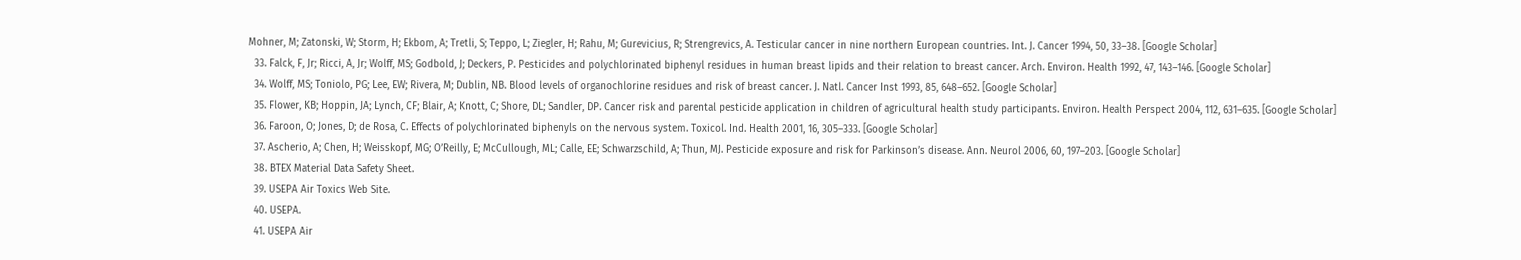Mohner, M; Zatonski, W; Storm, H; Ekbom, A; Tretli, S; Teppo, L; Ziegler, H; Rahu, M; Gurevicius, R; Strengrevics, A. Testicular cancer in nine northern European countries. Int. J. Cancer 1994, 50, 33–38. [Google Scholar]
  33. Falck, F, Jr; Ricci, A, Jr; Wolff, MS; Godbold, J; Deckers, P. Pesticides and polychlorinated biphenyl residues in human breast lipids and their relation to breast cancer. Arch. Environ. Health 1992, 47, 143–146. [Google Scholar]
  34. Wolff, MS; Toniolo, PG; Lee, EW; Rivera, M; Dublin, NB. Blood levels of organochlorine residues and risk of breast cancer. J. Natl. Cancer Inst 1993, 85, 648–652. [Google Scholar]
  35. Flower, KB; Hoppin, JA; Lynch, CF; Blair, A; Knott, C; Shore, DL; Sandler, DP. Cancer risk and parental pesticide application in children of agricultural health study participants. Environ. Health Perspect 2004, 112, 631–635. [Google Scholar]
  36. Faroon, O; Jones, D; de Rosa, C. Effects of polychlorinated biphenyls on the nervous system. Toxicol. Ind. Health 2001, 16, 305–333. [Google Scholar]
  37. Ascherio, A; Chen, H; Weisskopf, MG; O’Reilly, E; McCullough, ML; Calle, EE; Schwarzschild, A; Thun, MJ. Pesticide exposure and risk for Parkinson’s disease. Ann. Neurol 2006, 60, 197–203. [Google Scholar]
  38. BTEX Material Data Safety Sheet.
  39. USEPA Air Toxics Web Site.
  40. USEPA.
  41. USEPA Air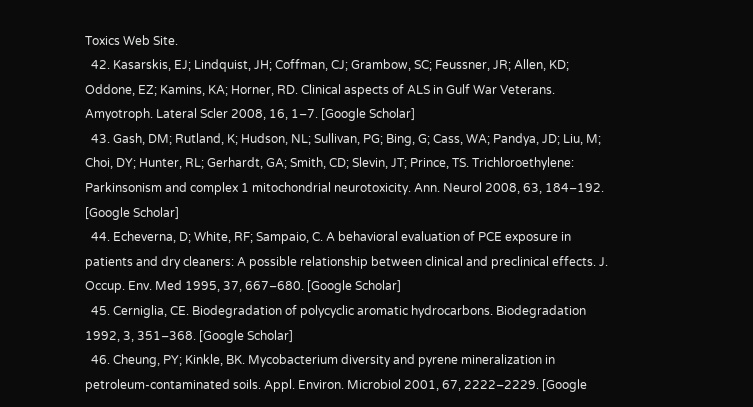Toxics Web Site.
  42. Kasarskis, EJ; Lindquist, JH; Coffman, CJ; Grambow, SC; Feussner, JR; Allen, KD; Oddone, EZ; Kamins, KA; Horner, RD. Clinical aspects of ALS in Gulf War Veterans. Amyotroph. Lateral Scler 2008, 16, 1–7. [Google Scholar]
  43. Gash, DM; Rutland, K; Hudson, NL; Sullivan, PG; Bing, G; Cass, WA; Pandya, JD; Liu, M; Choi, DY; Hunter, RL; Gerhardt, GA; Smith, CD; Slevin, JT; Prince, TS. Trichloroethylene: Parkinsonism and complex 1 mitochondrial neurotoxicity. Ann. Neurol 2008, 63, 184–192. [Google Scholar]
  44. Echeverna, D; White, RF; Sampaio, C. A behavioral evaluation of PCE exposure in patients and dry cleaners: A possible relationship between clinical and preclinical effects. J. Occup. Env. Med 1995, 37, 667–680. [Google Scholar]
  45. Cerniglia, CE. Biodegradation of polycyclic aromatic hydrocarbons. Biodegradation 1992, 3, 351–368. [Google Scholar]
  46. Cheung, PY; Kinkle, BK. Mycobacterium diversity and pyrene mineralization in petroleum-contaminated soils. Appl. Environ. Microbiol 2001, 67, 2222–2229. [Google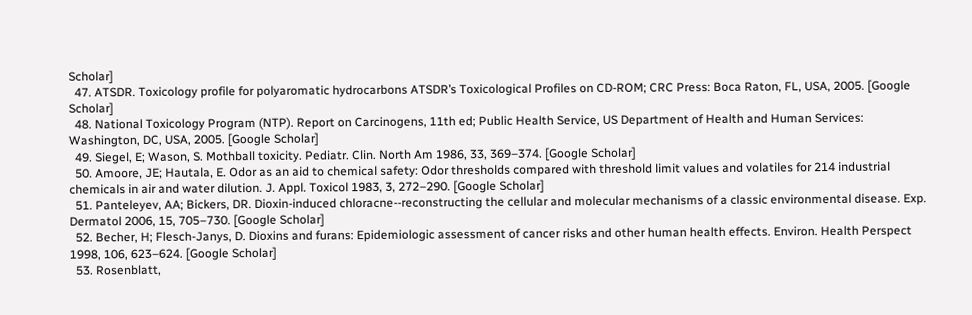Scholar]
  47. ATSDR. Toxicology profile for polyaromatic hydrocarbons ATSDR’s Toxicological Profiles on CD-ROM; CRC Press: Boca Raton, FL, USA, 2005. [Google Scholar]
  48. National Toxicology Program (NTP). Report on Carcinogens, 11th ed; Public Health Service, US Department of Health and Human Services: Washington, DC, USA, 2005. [Google Scholar]
  49. Siegel, E; Wason, S. Mothball toxicity. Pediatr. Clin. North Am 1986, 33, 369–374. [Google Scholar]
  50. Amoore, JE; Hautala, E. Odor as an aid to chemical safety: Odor thresholds compared with threshold limit values and volatiles for 214 industrial chemicals in air and water dilution. J. Appl. Toxicol 1983, 3, 272–290. [Google Scholar]
  51. Panteleyev, AA; Bickers, DR. Dioxin-induced chloracne--reconstructing the cellular and molecular mechanisms of a classic environmental disease. Exp. Dermatol 2006, 15, 705–730. [Google Scholar]
  52. Becher, H; Flesch-Janys, D. Dioxins and furans: Epidemiologic assessment of cancer risks and other human health effects. Environ. Health Perspect 1998, 106, 623–624. [Google Scholar]
  53. Rosenblatt,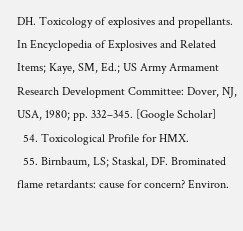DH. Toxicology of explosives and propellants. In Encyclopedia of Explosives and Related Items; Kaye, SM, Ed.; US Army Armament Research Development Committee: Dover, NJ, USA, 1980; pp. 332–345. [Google Scholar]
  54. Toxicological Profile for HMX.
  55. Birnbaum, LS; Staskal, DF. Brominated flame retardants: cause for concern? Environ.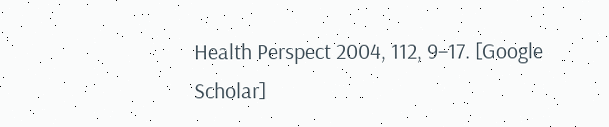Health Perspect 2004, 112, 9–17. [Google Scholar]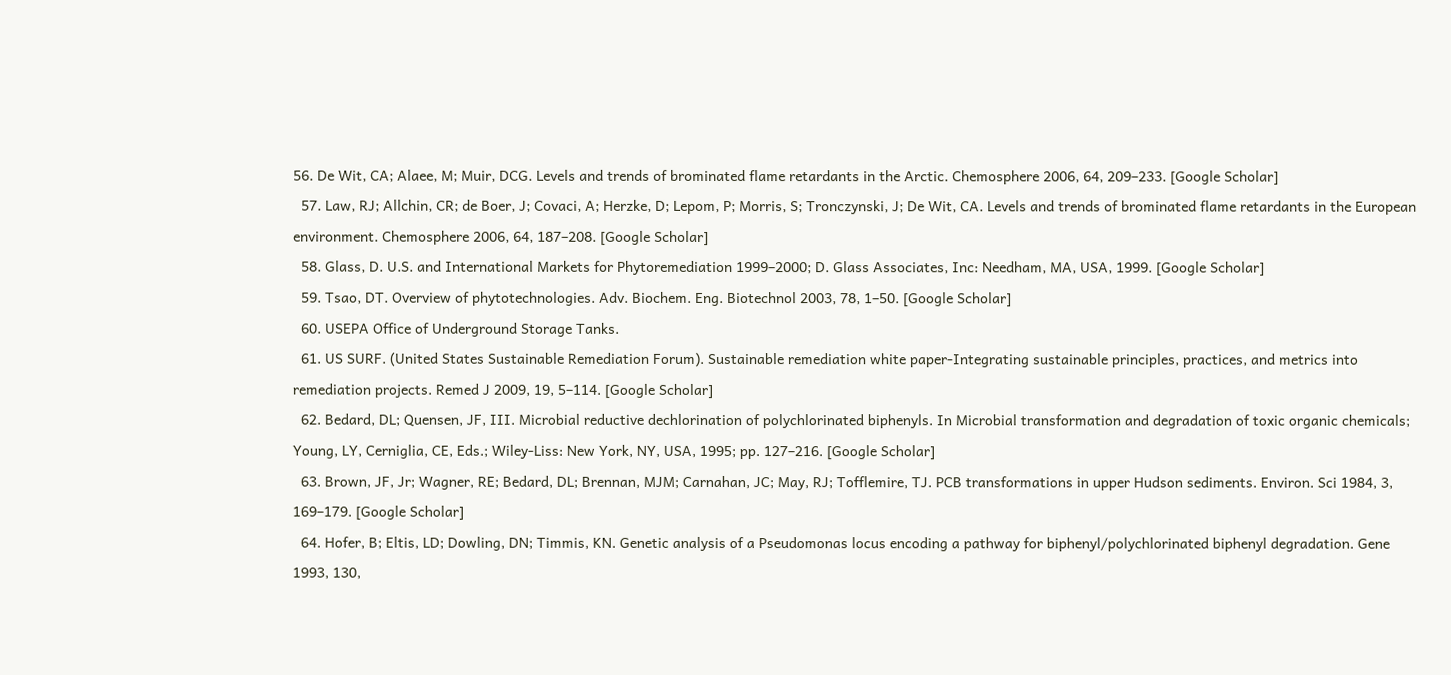56. De Wit, CA; Alaee, M; Muir, DCG. Levels and trends of brominated flame retardants in the Arctic. Chemosphere 2006, 64, 209–233. [Google Scholar]
  57. Law, RJ; Allchin, CR; de Boer, J; Covaci, A; Herzke, D; Lepom, P; Morris, S; Tronczynski, J; De Wit, CA. Levels and trends of brominated flame retardants in the European environment. Chemosphere 2006, 64, 187–208. [Google Scholar]
  58. Glass, D. U.S. and International Markets for Phytoremediation 1999–2000; D. Glass Associates, Inc: Needham, MA, USA, 1999. [Google Scholar]
  59. Tsao, DT. Overview of phytotechnologies. Adv. Biochem. Eng. Biotechnol 2003, 78, 1–50. [Google Scholar]
  60. USEPA Office of Underground Storage Tanks.
  61. US SURF. (United States Sustainable Remediation Forum). Sustainable remediation white paper-Integrating sustainable principles, practices, and metrics into remediation projects. Remed J 2009, 19, 5–114. [Google Scholar]
  62. Bedard, DL; Quensen, JF, III. Microbial reductive dechlorination of polychlorinated biphenyls. In Microbial transformation and degradation of toxic organic chemicals; Young, LY, Cerniglia, CE, Eds.; Wiley-Liss: New York, NY, USA, 1995; pp. 127–216. [Google Scholar]
  63. Brown, JF, Jr; Wagner, RE; Bedard, DL; Brennan, MJM; Carnahan, JC; May, RJ; Tofflemire, TJ. PCB transformations in upper Hudson sediments. Environ. Sci 1984, 3, 169–179. [Google Scholar]
  64. Hofer, B; Eltis, LD; Dowling, DN; Timmis, KN. Genetic analysis of a Pseudomonas locus encoding a pathway for biphenyl/polychlorinated biphenyl degradation. Gene 1993, 130,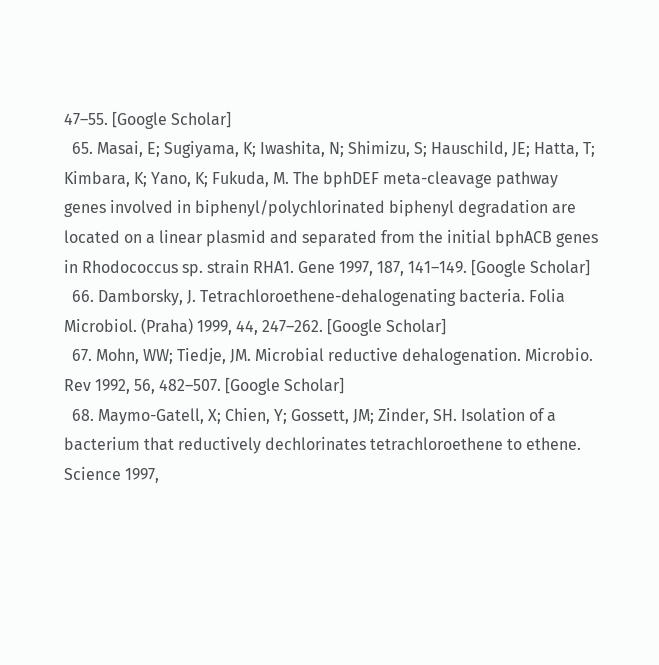47–55. [Google Scholar]
  65. Masai, E; Sugiyama, K; Iwashita, N; Shimizu, S; Hauschild, JE; Hatta, T; Kimbara, K; Yano, K; Fukuda, M. The bphDEF meta-cleavage pathway genes involved in biphenyl/polychlorinated biphenyl degradation are located on a linear plasmid and separated from the initial bphACB genes in Rhodococcus sp. strain RHA1. Gene 1997, 187, 141–149. [Google Scholar]
  66. Damborsky, J. Tetrachloroethene-dehalogenating bacteria. Folia Microbiol. (Praha) 1999, 44, 247–262. [Google Scholar]
  67. Mohn, WW; Tiedje, JM. Microbial reductive dehalogenation. Microbio. Rev 1992, 56, 482–507. [Google Scholar]
  68. Maymo-Gatell, X; Chien, Y; Gossett, JM; Zinder, SH. Isolation of a bacterium that reductively dechlorinates tetrachloroethene to ethene. Science 1997,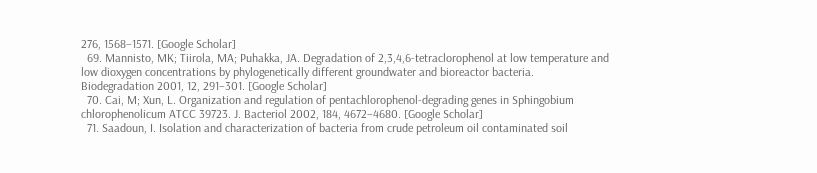276, 1568–1571. [Google Scholar]
  69. Mannisto, MK; Tiirola, MA; Puhakka, JA. Degradation of 2,3,4,6-tetraclorophenol at low temperature and low dioxygen concentrations by phylogenetically different groundwater and bioreactor bacteria. Biodegradation 2001, 12, 291–301. [Google Scholar]
  70. Cai, M; Xun, L. Organization and regulation of pentachlorophenol-degrading genes in Sphingobium chlorophenolicum ATCC 39723. J. Bacteriol 2002, 184, 4672–4680. [Google Scholar]
  71. Saadoun, I. Isolation and characterization of bacteria from crude petroleum oil contaminated soil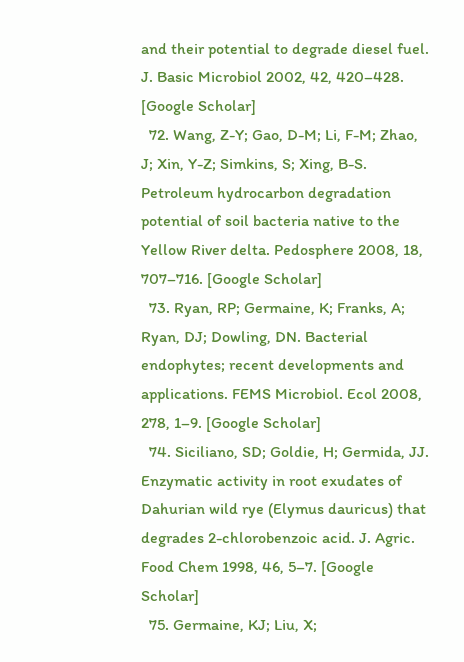and their potential to degrade diesel fuel. J. Basic Microbiol 2002, 42, 420–428. [Google Scholar]
  72. Wang, Z-Y; Gao, D-M; Li, F-M; Zhao, J; Xin, Y-Z; Simkins, S; Xing, B-S. Petroleum hydrocarbon degradation potential of soil bacteria native to the Yellow River delta. Pedosphere 2008, 18, 707–716. [Google Scholar]
  73. Ryan, RP; Germaine, K; Franks, A; Ryan, DJ; Dowling, DN. Bacterial endophytes; recent developments and applications. FEMS Microbiol. Ecol 2008, 278, 1–9. [Google Scholar]
  74. Siciliano, SD; Goldie, H; Germida, JJ. Enzymatic activity in root exudates of Dahurian wild rye (Elymus dauricus) that degrades 2-chlorobenzoic acid. J. Agric. Food Chem 1998, 46, 5–7. [Google Scholar]
  75. Germaine, KJ; Liu, X;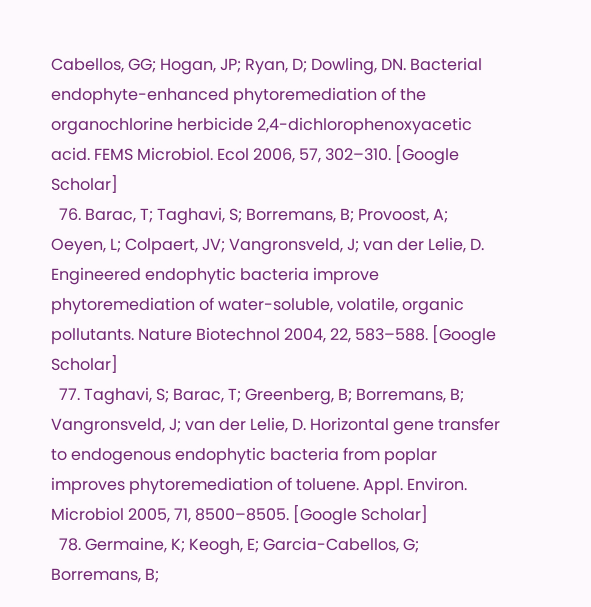Cabellos, GG; Hogan, JP; Ryan, D; Dowling, DN. Bacterial endophyte-enhanced phytoremediation of the organochlorine herbicide 2,4-dichlorophenoxyacetic acid. FEMS Microbiol. Ecol 2006, 57, 302–310. [Google Scholar]
  76. Barac, T; Taghavi, S; Borremans, B; Provoost, A; Oeyen, L; Colpaert, JV; Vangronsveld, J; van der Lelie, D. Engineered endophytic bacteria improve phytoremediation of water-soluble, volatile, organic pollutants. Nature Biotechnol 2004, 22, 583–588. [Google Scholar]
  77. Taghavi, S; Barac, T; Greenberg, B; Borremans, B; Vangronsveld, J; van der Lelie, D. Horizontal gene transfer to endogenous endophytic bacteria from poplar improves phytoremediation of toluene. Appl. Environ. Microbiol 2005, 71, 8500–8505. [Google Scholar]
  78. Germaine, K; Keogh, E; Garcia-Cabellos, G; Borremans, B;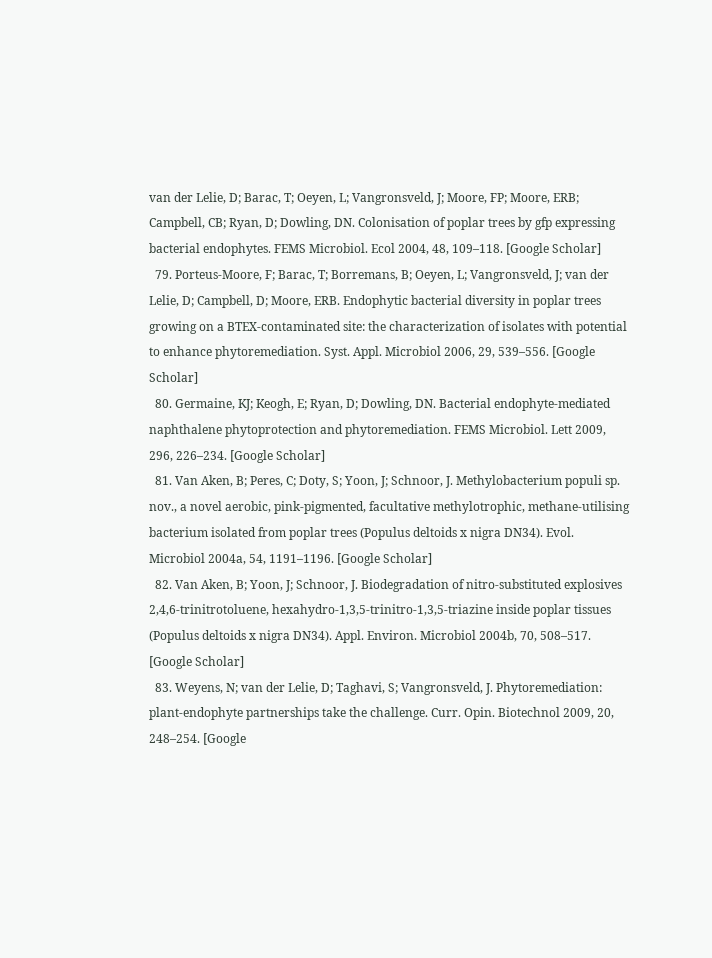van der Lelie, D; Barac, T; Oeyen, L; Vangronsveld, J; Moore, FP; Moore, ERB; Campbell, CB; Ryan, D; Dowling, DN. Colonisation of poplar trees by gfp expressing bacterial endophytes. FEMS Microbiol. Ecol 2004, 48, 109–118. [Google Scholar]
  79. Porteus-Moore, F; Barac, T; Borremans, B; Oeyen, L; Vangronsveld, J; van der Lelie, D; Campbell, D; Moore, ERB. Endophytic bacterial diversity in poplar trees growing on a BTEX-contaminated site: the characterization of isolates with potential to enhance phytoremediation. Syst. Appl. Microbiol 2006, 29, 539–556. [Google Scholar]
  80. Germaine, KJ; Keogh, E; Ryan, D; Dowling, DN. Bacterial endophyte-mediated naphthalene phytoprotection and phytoremediation. FEMS Microbiol. Lett 2009, 296, 226–234. [Google Scholar]
  81. Van Aken, B; Peres, C; Doty, S; Yoon, J; Schnoor, J. Methylobacterium populi sp. nov., a novel aerobic, pink-pigmented, facultative methylotrophic, methane-utilising bacterium isolated from poplar trees (Populus deltoids x nigra DN34). Evol. Microbiol 2004a, 54, 1191–1196. [Google Scholar]
  82. Van Aken, B; Yoon, J; Schnoor, J. Biodegradation of nitro-substituted explosives 2,4,6-trinitrotoluene, hexahydro-1,3,5-trinitro-1,3,5-triazine inside poplar tissues (Populus deltoids x nigra DN34). Appl. Environ. Microbiol 2004b, 70, 508–517. [Google Scholar]
  83. Weyens, N; van der Lelie, D; Taghavi, S; Vangronsveld, J. Phytoremediation: plant-endophyte partnerships take the challenge. Curr. Opin. Biotechnol 2009, 20, 248–254. [Google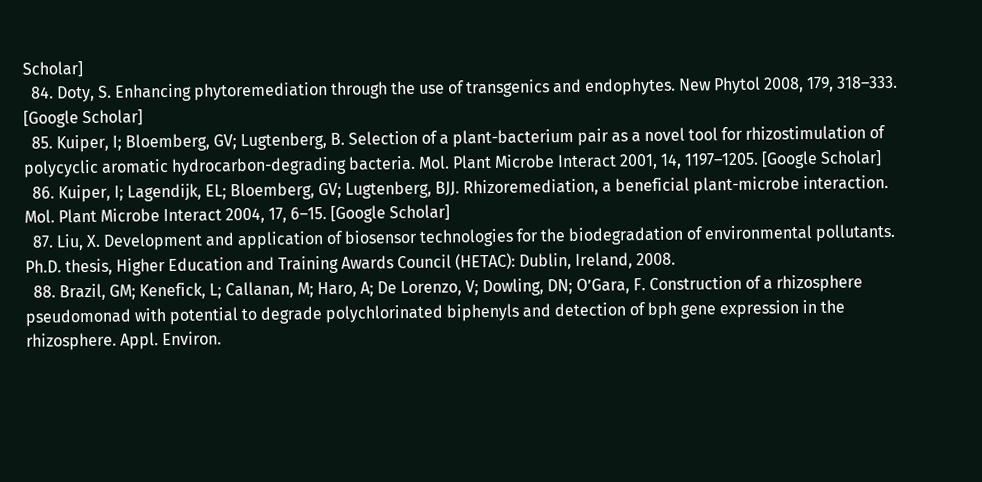Scholar]
  84. Doty, S. Enhancing phytoremediation through the use of transgenics and endophytes. New Phytol 2008, 179, 318–333. [Google Scholar]
  85. Kuiper, I; Bloemberg, GV; Lugtenberg, B. Selection of a plant-bacterium pair as a novel tool for rhizostimulation of polycyclic aromatic hydrocarbon-degrading bacteria. Mol. Plant Microbe Interact 2001, 14, 1197–1205. [Google Scholar]
  86. Kuiper, I; Lagendijk, EL; Bloemberg, GV; Lugtenberg, BJJ. Rhizoremediation, a beneficial plant-microbe interaction. Mol. Plant Microbe Interact 2004, 17, 6–15. [Google Scholar]
  87. Liu, X. Development and application of biosensor technologies for the biodegradation of environmental pollutants. Ph.D. thesis, Higher Education and Training Awards Council (HETAC): Dublin, Ireland, 2008.
  88. Brazil, GM; Kenefick, L; Callanan, M; Haro, A; De Lorenzo, V; Dowling, DN; O’Gara, F. Construction of a rhizosphere pseudomonad with potential to degrade polychlorinated biphenyls and detection of bph gene expression in the rhizosphere. Appl. Environ.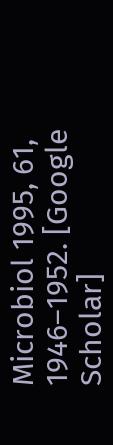Microbiol 1995, 61, 1946–1952. [Google Scholar]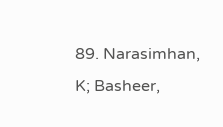89. Narasimhan, K; Basheer,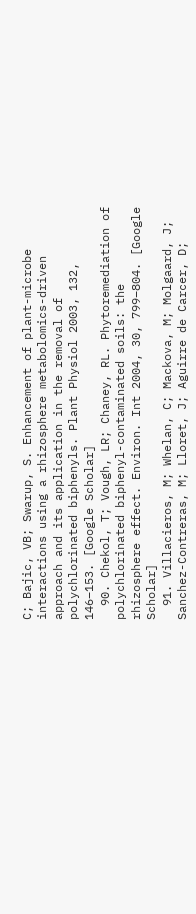C; Bajic, VB; Swarup, S. Enhancement of plant-microbe interactions using a rhizosphere metabolomics-driven approach and its application in the removal of polychlorinated biphenyls. Plant Physiol 2003, 132, 146–153. [Google Scholar]
  90. Chekol, T; Vough, LR; Chaney, RL. Phytoremediation of polychlorinated biphenyl-contaminated soils: the rhizosphere effect. Environ. Int 2004, 30, 799–804. [Google Scholar]
  91. Villacieros, M; Whelan, C; Mackova, M; Molgaard, J; Sanchez-Contreras, M; Lloret, J; Aguirre de Carcer, D;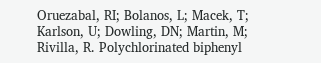Oruezabal, RI; Bolanos, L; Macek, T; Karlson, U; Dowling, DN; Martin, M; Rivilla, R. Polychlorinated biphenyl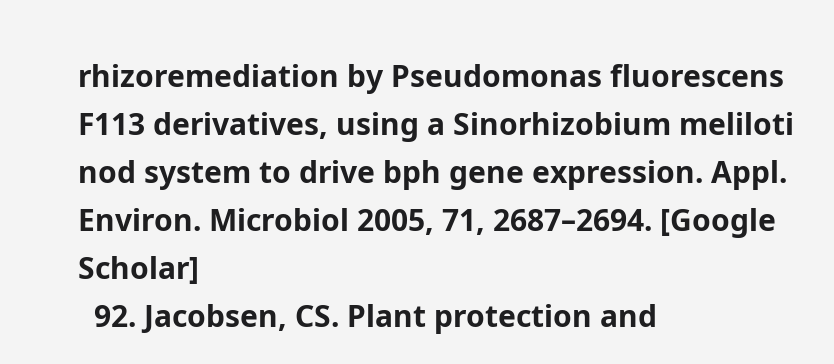rhizoremediation by Pseudomonas fluorescens F113 derivatives, using a Sinorhizobium meliloti nod system to drive bph gene expression. Appl. Environ. Microbiol 2005, 71, 2687–2694. [Google Scholar]
  92. Jacobsen, CS. Plant protection and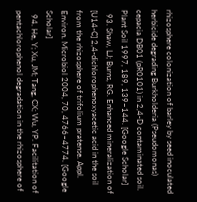rhizosphere colonization of barley by seed inoculated herbicide degrading Burkholderia (Pseudomonas) cepacia DB01 (pR0101) in 2,4-D contaminated soil. Plant Soil 1997, 189, 139–144. [Google Scholar]
  93. Shaw, LJ; Burns, RG. Enhanced mineralization of [U14-C] 2,4-dichlorophenoxyacetic acid in the soil from the rhizosphere of trifolium pratense. Appl. Environ. Microbiol 2004, 70, 4766–4774. [Google Scholar]
  94. He, Y; Xu, JM; Tang, CX; Wu, YP. Facilitation of pentachlorophenol degradation in the rhizosphere of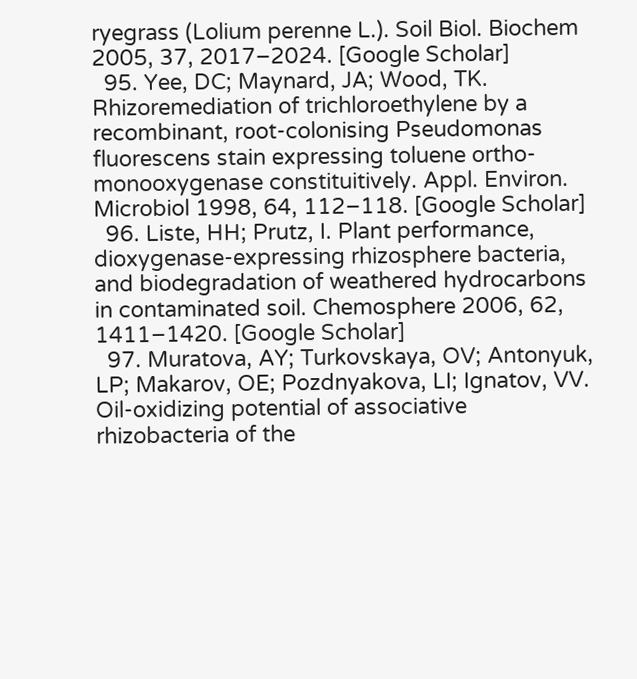ryegrass (Lolium perenne L.). Soil Biol. Biochem 2005, 37, 2017–2024. [Google Scholar]
  95. Yee, DC; Maynard, JA; Wood, TK. Rhizoremediation of trichloroethylene by a recombinant, root-colonising Pseudomonas fluorescens stain expressing toluene ortho-monooxygenase constituitively. Appl. Environ. Microbiol 1998, 64, 112–118. [Google Scholar]
  96. Liste, HH; Prutz, I. Plant performance, dioxygenase-expressing rhizosphere bacteria, and biodegradation of weathered hydrocarbons in contaminated soil. Chemosphere 2006, 62, 1411–1420. [Google Scholar]
  97. Muratova, AY; Turkovskaya, OV; Antonyuk, LP; Makarov, OE; Pozdnyakova, LI; Ignatov, VV. Oil-oxidizing potential of associative rhizobacteria of the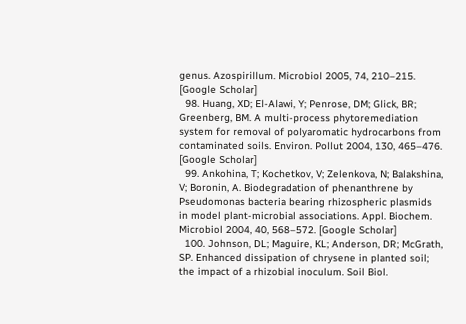genus. Azospirillum. Microbiol 2005, 74, 210–215. [Google Scholar]
  98. Huang, XD; El-Alawi, Y; Penrose, DM; Glick, BR; Greenberg, BM. A multi-process phytoremediation system for removal of polyaromatic hydrocarbons from contaminated soils. Environ. Pollut 2004, 130, 465–476. [Google Scholar]
  99. Ankohina, T; Kochetkov, V; Zelenkova, N; Balakshina, V; Boronin, A. Biodegradation of phenanthrene by Pseudomonas bacteria bearing rhizospheric plasmids in model plant-microbial associations. Appl. Biochem. Microbiol 2004, 40, 568–572. [Google Scholar]
  100. Johnson, DL; Maguire, KL; Anderson, DR; McGrath, SP. Enhanced dissipation of chrysene in planted soil; the impact of a rhizobial inoculum. Soil Biol.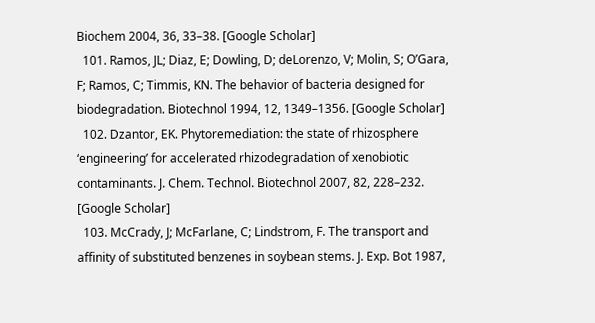Biochem 2004, 36, 33–38. [Google Scholar]
  101. Ramos, JL; Diaz, E; Dowling, D; deLorenzo, V; Molin, S; O’Gara, F; Ramos, C; Timmis, KN. The behavior of bacteria designed for biodegradation. Biotechnol 1994, 12, 1349–1356. [Google Scholar]
  102. Dzantor, EK. Phytoremediation: the state of rhizosphere ‘engineering’ for accelerated rhizodegradation of xenobiotic contaminants. J. Chem. Technol. Biotechnol 2007, 82, 228–232. [Google Scholar]
  103. McCrady, J; McFarlane, C; Lindstrom, F. The transport and affinity of substituted benzenes in soybean stems. J. Exp. Bot 1987,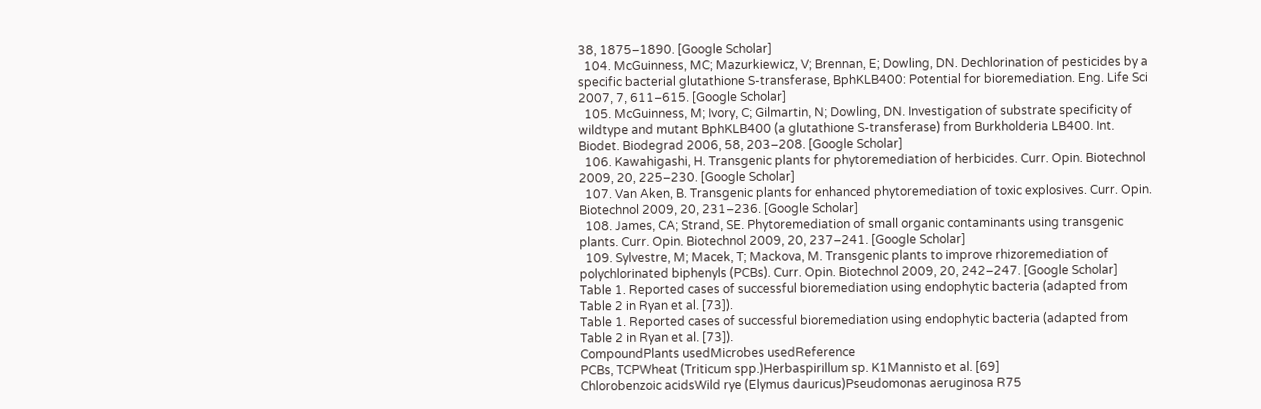38, 1875–1890. [Google Scholar]
  104. McGuinness, MC; Mazurkiewicz, V; Brennan, E; Dowling, DN. Dechlorination of pesticides by a specific bacterial glutathione S-transferase, BphKLB400: Potential for bioremediation. Eng. Life Sci 2007, 7, 611–615. [Google Scholar]
  105. McGuinness, M; Ivory, C; Gilmartin, N; Dowling, DN. Investigation of substrate specificity of wildtype and mutant BphKLB400 (a glutathione S-transferase) from Burkholderia LB400. Int. Biodet. Biodegrad 2006, 58, 203–208. [Google Scholar]
  106. Kawahigashi, H. Transgenic plants for phytoremediation of herbicides. Curr. Opin. Biotechnol 2009, 20, 225–230. [Google Scholar]
  107. Van Aken, B. Transgenic plants for enhanced phytoremediation of toxic explosives. Curr. Opin. Biotechnol 2009, 20, 231–236. [Google Scholar]
  108. James, CA; Strand, SE. Phytoremediation of small organic contaminants using transgenic plants. Curr. Opin. Biotechnol 2009, 20, 237–241. [Google Scholar]
  109. Sylvestre, M; Macek, T; Mackova, M. Transgenic plants to improve rhizoremediation of polychlorinated biphenyls (PCBs). Curr. Opin. Biotechnol 2009, 20, 242–247. [Google Scholar]
Table 1. Reported cases of successful bioremediation using endophytic bacteria (adapted from Table 2 in Ryan et al. [73]).
Table 1. Reported cases of successful bioremediation using endophytic bacteria (adapted from Table 2 in Ryan et al. [73]).
CompoundPlants usedMicrobes usedReference
PCBs, TCPWheat (Triticum spp.)Herbaspirillum sp. K1Mannisto et al. [69]
Chlorobenzoic acidsWild rye (Elymus dauricus)Pseudomonas aeruginosa R75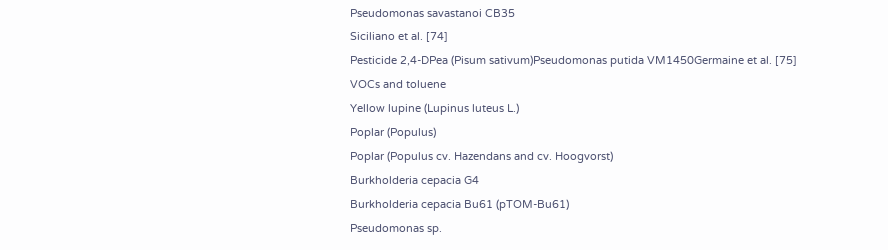Pseudomonas savastanoi CB35
Siciliano et al. [74]
Pesticide 2,4-DPea (Pisum sativum)Pseudomonas putida VM1450Germaine et al. [75]
VOCs and toluene
Yellow lupine (Lupinus luteus L.)
Poplar (Populus)
Poplar (Populus cv. Hazendans and cv. Hoogvorst)
Burkholderia cepacia G4
Burkholderia cepacia Bu61 (pTOM-Bu61)
Pseudomonas sp.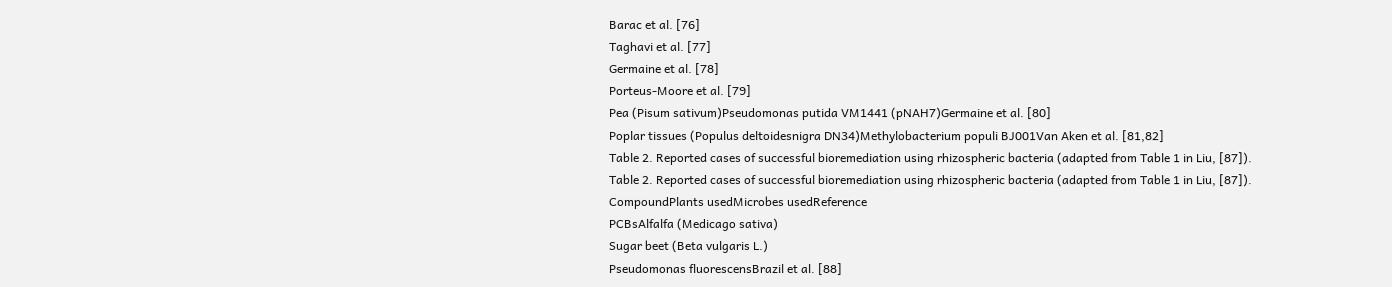Barac et al. [76]
Taghavi et al. [77]
Germaine et al. [78]
Porteus-Moore et al. [79]
Pea (Pisum sativum)Pseudomonas putida VM1441 (pNAH7)Germaine et al. [80]
Poplar tissues (Populus deltoidesnigra DN34)Methylobacterium populi BJ001Van Aken et al. [81,82]
Table 2. Reported cases of successful bioremediation using rhizospheric bacteria (adapted from Table 1 in Liu, [87]).
Table 2. Reported cases of successful bioremediation using rhizospheric bacteria (adapted from Table 1 in Liu, [87]).
CompoundPlants usedMicrobes usedReference
PCBsAlfalfa (Medicago sativa)
Sugar beet (Beta vulgaris L.)
Pseudomonas fluorescensBrazil et al. [88]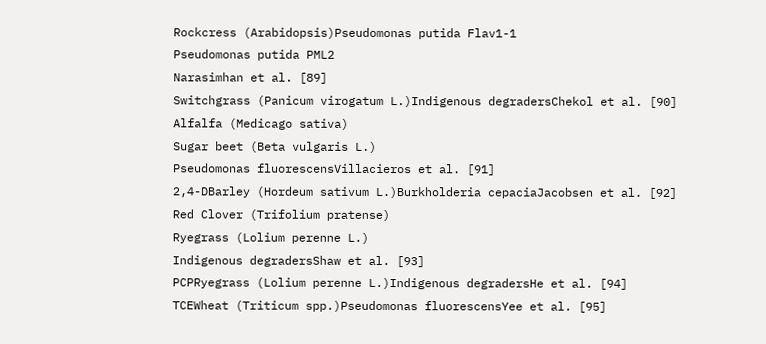Rockcress (Arabidopsis)Pseudomonas putida Flav1-1
Pseudomonas putida PML2
Narasimhan et al. [89]
Switchgrass (Panicum virogatum L.)Indigenous degradersChekol et al. [90]
Alfalfa (Medicago sativa)
Sugar beet (Beta vulgaris L.)
Pseudomonas fluorescensVillacieros et al. [91]
2,4-DBarley (Hordeum sativum L.)Burkholderia cepaciaJacobsen et al. [92]
Red Clover (Trifolium pratense)
Ryegrass (Lolium perenne L.)
Indigenous degradersShaw et al. [93]
PCPRyegrass (Lolium perenne L.)Indigenous degradersHe et al. [94]
TCEWheat (Triticum spp.)Pseudomonas fluorescensYee et al. [95]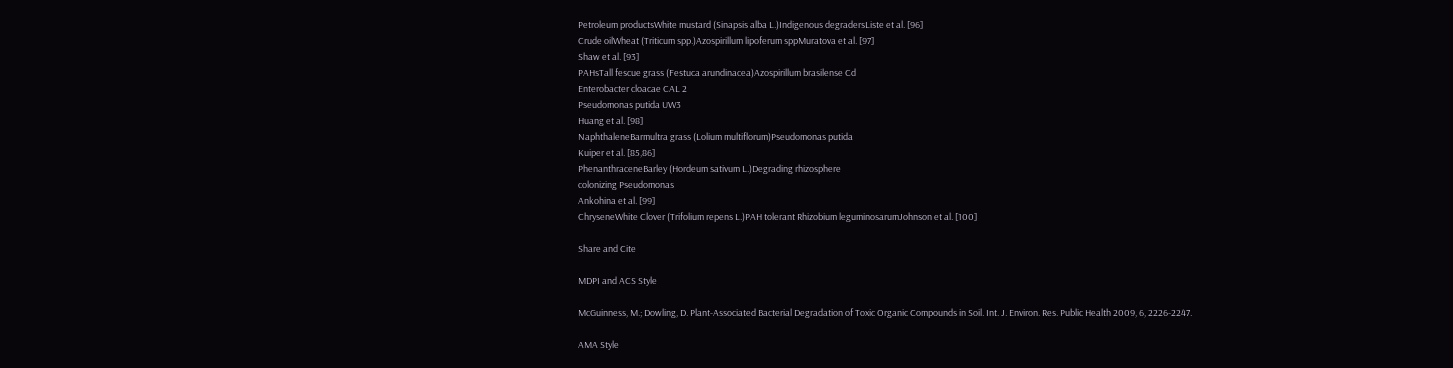Petroleum productsWhite mustard (Sinapsis alba L.)Indigenous degradersListe et al. [96]
Crude oilWheat (Triticum spp.)Azospirillum lipoferum sppMuratova et al. [97]
Shaw et al. [93]
PAHsTall fescue grass (Festuca arundinacea)Azospirillum brasilense Cd
Enterobacter cloacae CAL 2
Pseudomonas putida UW3
Huang et al. [98]
NaphthaleneBarmultra grass (Lolium multiflorum)Pseudomonas putida
Kuiper et al. [85,86]
PhenanthraceneBarley (Hordeum sativum L.)Degrading rhizosphere
colonizing Pseudomonas
Ankohina et al. [99]
ChryseneWhite Clover (Trifolium repens L.)PAH tolerant Rhizobium leguminosarumJohnson et al. [100]

Share and Cite

MDPI and ACS Style

McGuinness, M.; Dowling, D. Plant-Associated Bacterial Degradation of Toxic Organic Compounds in Soil. Int. J. Environ. Res. Public Health 2009, 6, 2226-2247.

AMA Style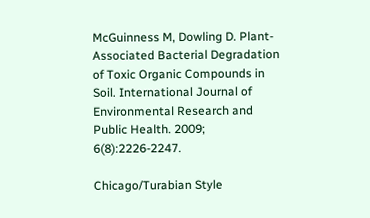McGuinness M, Dowling D. Plant-Associated Bacterial Degradation of Toxic Organic Compounds in Soil. International Journal of Environmental Research and Public Health. 2009; 6(8):2226-2247.

Chicago/Turabian Style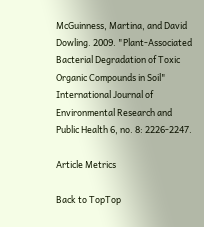McGuinness, Martina, and David Dowling. 2009. "Plant-Associated Bacterial Degradation of Toxic Organic Compounds in Soil" International Journal of Environmental Research and Public Health 6, no. 8: 2226-2247.

Article Metrics

Back to TopTop